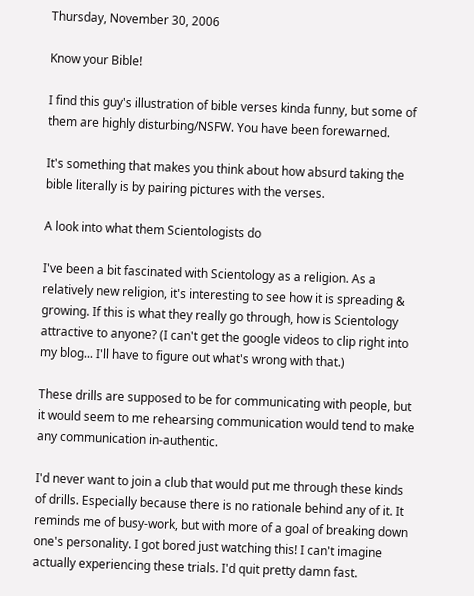Thursday, November 30, 2006

Know your Bible!

I find this guy's illustration of bible verses kinda funny, but some of them are highly disturbing/NSFW. You have been forewarned.

It's something that makes you think about how absurd taking the bible literally is by pairing pictures with the verses.

A look into what them Scientologists do

I've been a bit fascinated with Scientology as a religion. As a relatively new religion, it's interesting to see how it is spreading & growing. If this is what they really go through, how is Scientology attractive to anyone? (I can't get the google videos to clip right into my blog... I'll have to figure out what's wrong with that.)

These drills are supposed to be for communicating with people, but it would seem to me rehearsing communication would tend to make any communication in-authentic.

I'd never want to join a club that would put me through these kinds of drills. Especially because there is no rationale behind any of it. It reminds me of busy-work, but with more of a goal of breaking down one's personality. I got bored just watching this! I can't imagine actually experiencing these trials. I'd quit pretty damn fast.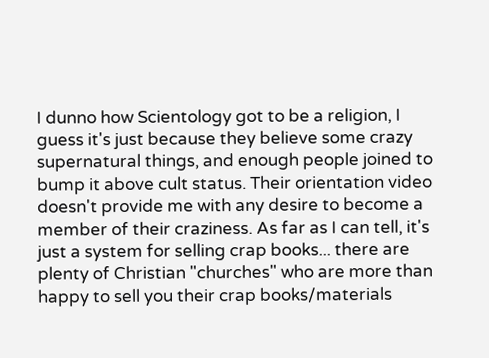I dunno how Scientology got to be a religion, I guess it's just because they believe some crazy supernatural things, and enough people joined to bump it above cult status. Their orientation video doesn't provide me with any desire to become a member of their craziness. As far as I can tell, it's just a system for selling crap books... there are plenty of Christian "churches" who are more than happy to sell you their crap books/materials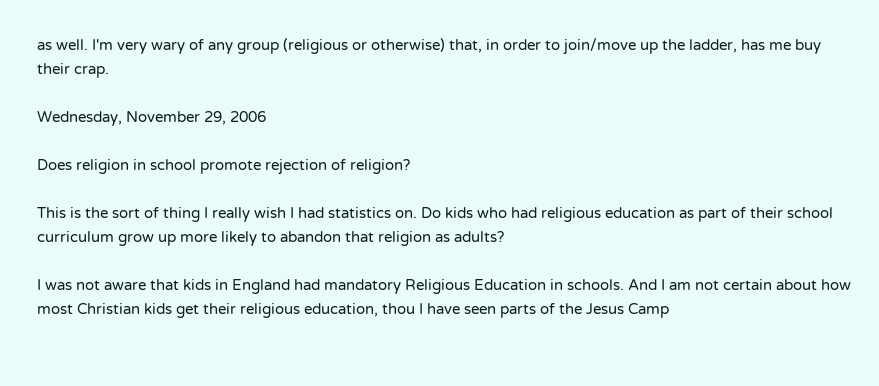as well. I'm very wary of any group (religious or otherwise) that, in order to join/move up the ladder, has me buy their crap.

Wednesday, November 29, 2006

Does religion in school promote rejection of religion?

This is the sort of thing I really wish I had statistics on. Do kids who had religious education as part of their school curriculum grow up more likely to abandon that religion as adults?

I was not aware that kids in England had mandatory Religious Education in schools. And I am not certain about how most Christian kids get their religious education, thou I have seen parts of the Jesus Camp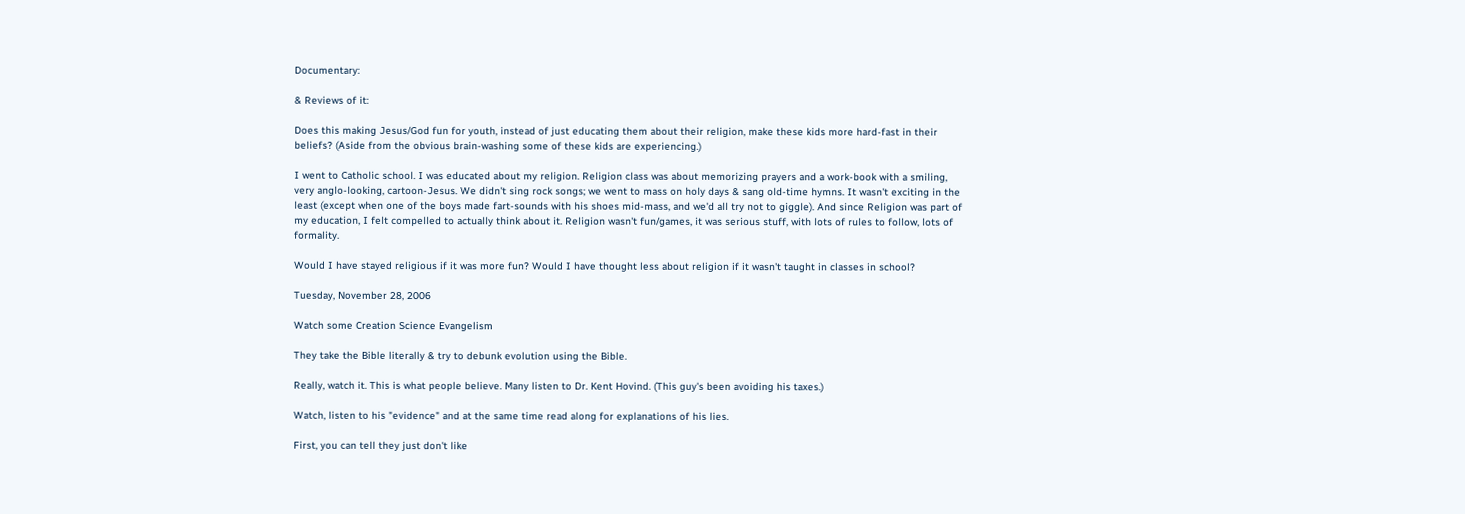Documentary:

& Reviews of it:

Does this making Jesus/God fun for youth, instead of just educating them about their religion, make these kids more hard-fast in their beliefs? (Aside from the obvious brain-washing some of these kids are experiencing.)

I went to Catholic school. I was educated about my religion. Religion class was about memorizing prayers and a work-book with a smiling, very anglo-looking, cartoon-Jesus. We didn't sing rock songs; we went to mass on holy days & sang old-time hymns. It wasn't exciting in the least (except when one of the boys made fart-sounds with his shoes mid-mass, and we'd all try not to giggle). And since Religion was part of my education, I felt compelled to actually think about it. Religion wasn't fun/games, it was serious stuff, with lots of rules to follow, lots of formality.

Would I have stayed religious if it was more fun? Would I have thought less about religion if it wasn't taught in classes in school?

Tuesday, November 28, 2006

Watch some Creation Science Evangelism

They take the Bible literally & try to debunk evolution using the Bible.

Really, watch it. This is what people believe. Many listen to Dr. Kent Hovind. (This guy's been avoiding his taxes.)

Watch, listen to his "evidence" and at the same time read along for explanations of his lies.

First, you can tell they just don't like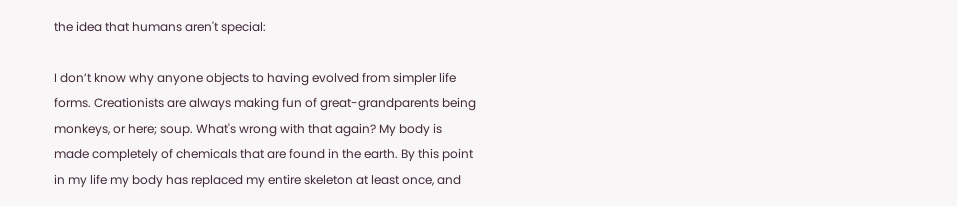the idea that humans aren't special:

I don’t know why anyone objects to having evolved from simpler life forms. Creationists are always making fun of great-grandparents being monkeys, or here; soup. What's wrong with that again? My body is made completely of chemicals that are found in the earth. By this point in my life my body has replaced my entire skeleton at least once, and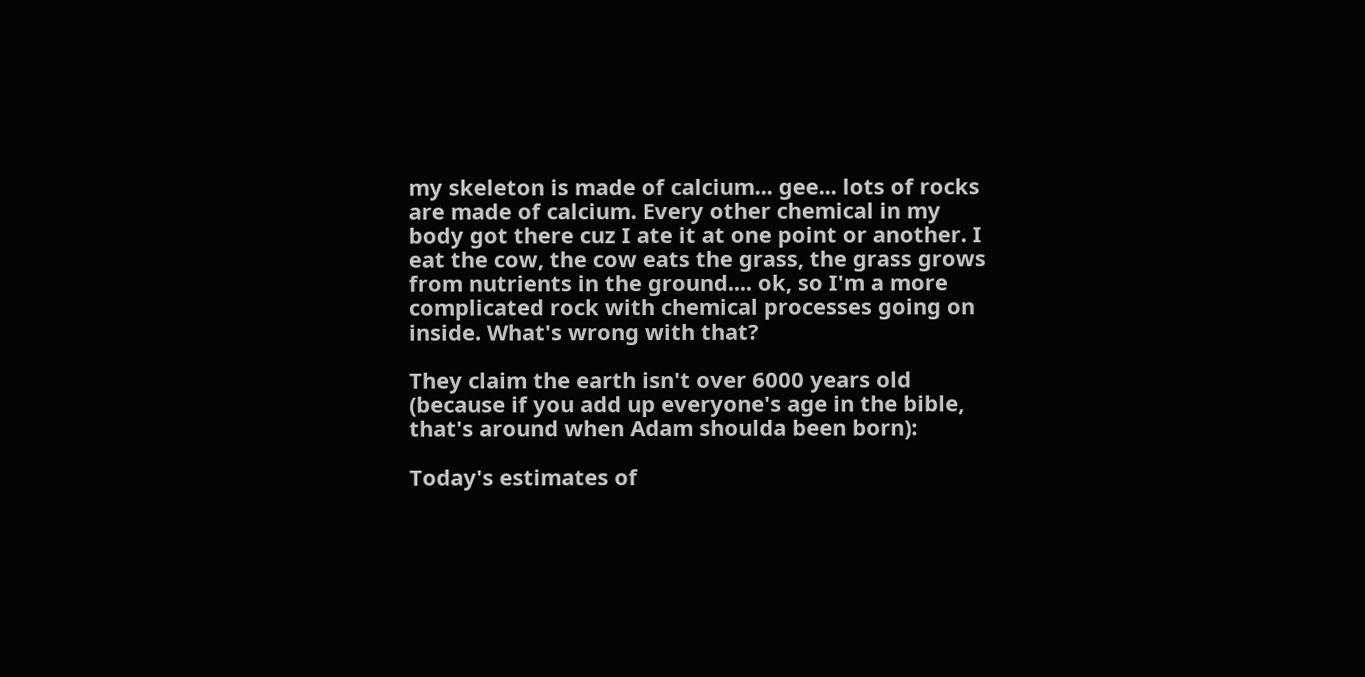my skeleton is made of calcium... gee... lots of rocks are made of calcium. Every other chemical in my body got there cuz I ate it at one point or another. I eat the cow, the cow eats the grass, the grass grows from nutrients in the ground.... ok, so I'm a more complicated rock with chemical processes going on inside. What's wrong with that?

They claim the earth isn't over 6000 years old (because if you add up everyone's age in the bible, that's around when Adam shoulda been born):

Today's estimates of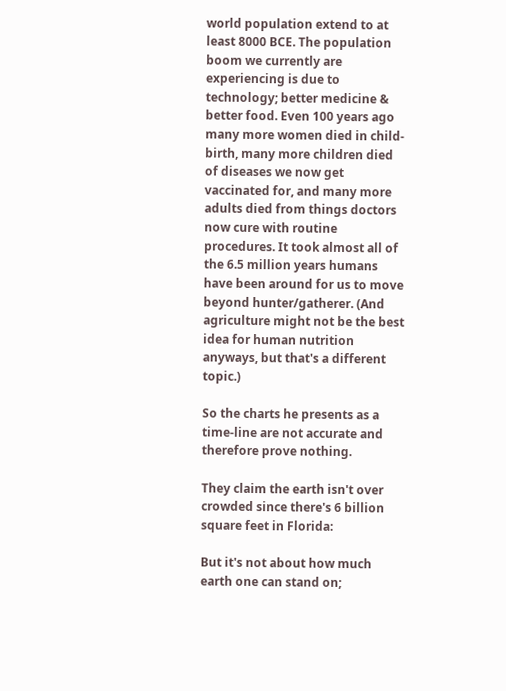world population extend to at least 8000 BCE. The population boom we currently are experiencing is due to technology; better medicine & better food. Even 100 years ago many more women died in child-birth, many more children died of diseases we now get vaccinated for, and many more adults died from things doctors now cure with routine procedures. It took almost all of the 6.5 million years humans have been around for us to move beyond hunter/gatherer. (And agriculture might not be the best idea for human nutrition anyways, but that's a different topic.)

So the charts he presents as a time-line are not accurate and therefore prove nothing.

They claim the earth isn't over crowded since there's 6 billion square feet in Florida:

But it's not about how much earth one can stand on;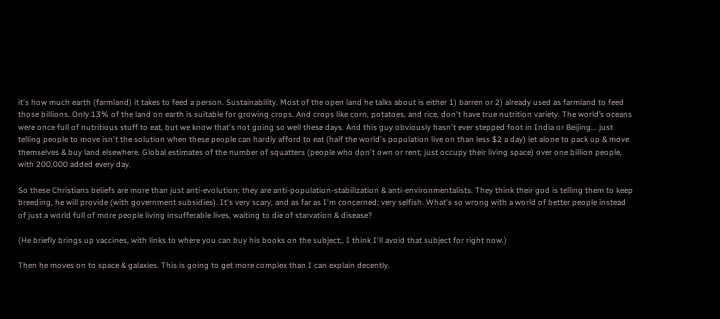it's how much earth (farmland) it takes to feed a person. Sustainability. Most of the open land he talks about is either 1) barren or 2) already used as farmland to feed those billions. Only 13% of the land on earth is suitable for growing crops. And crops like corn, potatoes, and rice, don't have true nutrition variety. The world’s oceans were once full of nutritious stuff to eat, but we know that's not going so well these days. And this guy obviously hasn't ever stepped foot in India or Beijing... just telling people to move isn't the solution when these people can hardly afford to eat (half the world's population live on than less $2 a day) let alone to pack up & move themselves & buy land elsewhere. Global estimates of the number of squatters (people who don't own or rent; just occupy their living space) over one billion people, with 200,000 added every day.

So these Christians beliefs are more than just anti-evolution; they are anti-population-stabilization & anti-environmentalists. They think their god is telling them to keep breeding, he will provide (with government subsidies). It's very scary, and as far as I'm concerned; very selfish. What's so wrong with a world of better people instead of just a world full of more people living insufferable lives, waiting to die of starvation & disease?

(He briefly brings up vaccines, with links to where you can buy his books on the subject;, I think I'll avoid that subject for right now.)

Then he moves on to space & galaxies. This is going to get more complex than I can explain decently.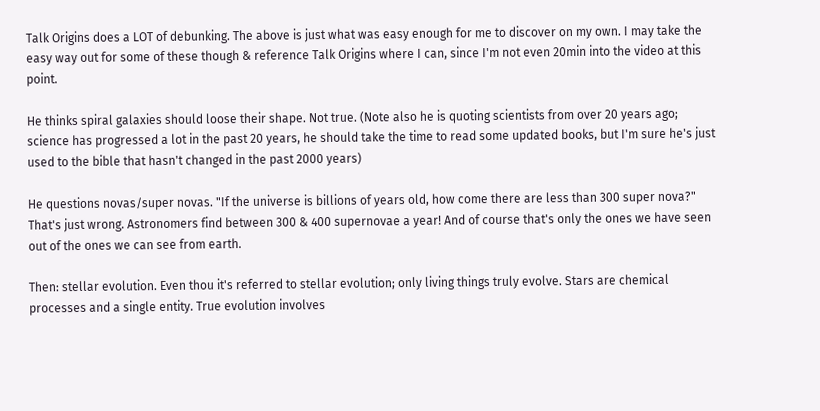Talk Origins does a LOT of debunking. The above is just what was easy enough for me to discover on my own. I may take the easy way out for some of these though & reference Talk Origins where I can, since I'm not even 20min into the video at this point.

He thinks spiral galaxies should loose their shape. Not true. (Note also he is quoting scientists from over 20 years ago; science has progressed a lot in the past 20 years, he should take the time to read some updated books, but I'm sure he's just used to the bible that hasn't changed in the past 2000 years)

He questions novas/super novas. "If the universe is billions of years old, how come there are less than 300 super nova?" That's just wrong. Astronomers find between 300 & 400 supernovae a year! And of course that's only the ones we have seen out of the ones we can see from earth.

Then: stellar evolution. Even thou it's referred to stellar evolution; only living things truly evolve. Stars are chemical processes and a single entity. True evolution involves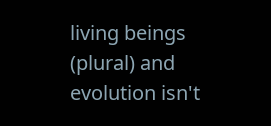living beings (plural) and evolution isn't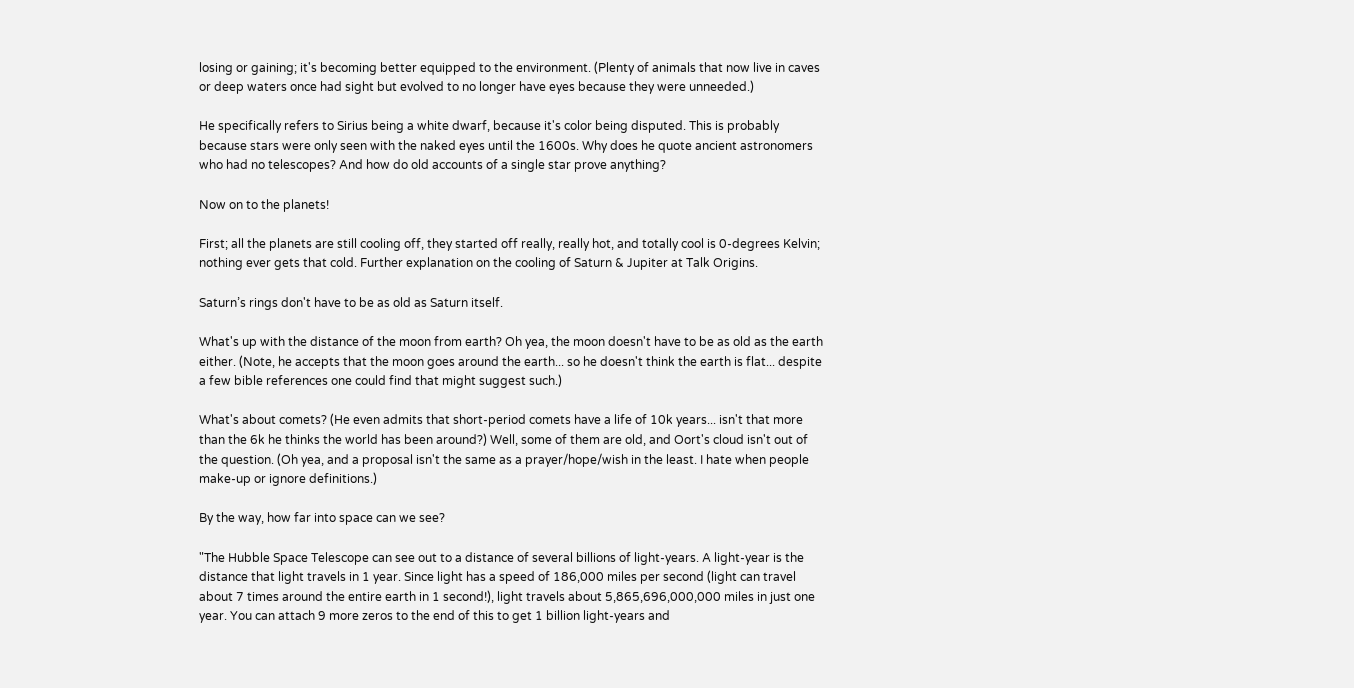losing or gaining; it's becoming better equipped to the environment. (Plenty of animals that now live in caves or deep waters once had sight but evolved to no longer have eyes because they were unneeded.)

He specifically refers to Sirius being a white dwarf, because it's color being disputed. This is probably because stars were only seen with the naked eyes until the 1600s. Why does he quote ancient astronomers who had no telescopes? And how do old accounts of a single star prove anything?

Now on to the planets!

First; all the planets are still cooling off, they started off really, really hot, and totally cool is 0-degrees Kelvin; nothing ever gets that cold. Further explanation on the cooling of Saturn & Jupiter at Talk Origins.

Saturn’s rings don't have to be as old as Saturn itself.

What's up with the distance of the moon from earth? Oh yea, the moon doesn't have to be as old as the earth either. (Note, he accepts that the moon goes around the earth... so he doesn't think the earth is flat... despite a few bible references one could find that might suggest such.)

What's about comets? (He even admits that short-period comets have a life of 10k years... isn't that more than the 6k he thinks the world has been around?) Well, some of them are old, and Oort's cloud isn't out of the question. (Oh yea, and a proposal isn't the same as a prayer/hope/wish in the least. I hate when people make-up or ignore definitions.)

By the way, how far into space can we see?

"The Hubble Space Telescope can see out to a distance of several billions of light-years. A light-year is the distance that light travels in 1 year. Since light has a speed of 186,000 miles per second (light can travel about 7 times around the entire earth in 1 second!), light travels about 5,865,696,000,000 miles in just one year. You can attach 9 more zeros to the end of this to get 1 billion light-years and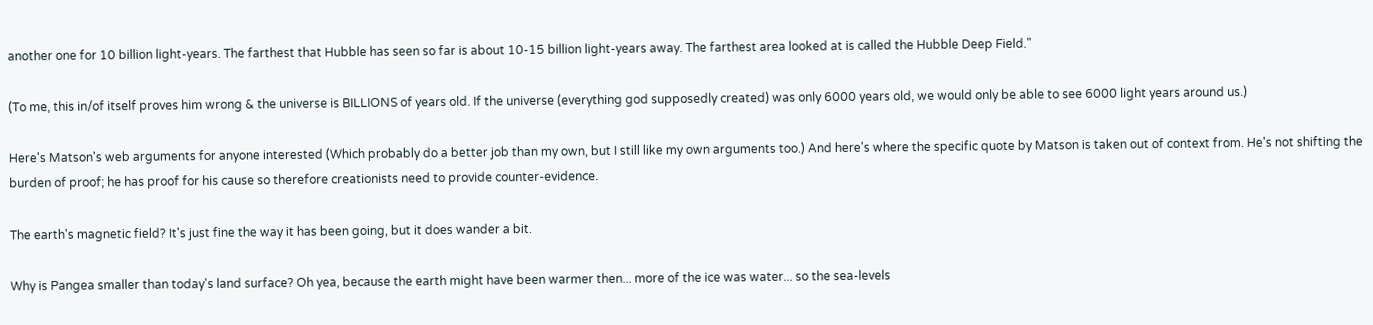another one for 10 billion light-years. The farthest that Hubble has seen so far is about 10-15 billion light-years away. The farthest area looked at is called the Hubble Deep Field."

(To me, this in/of itself proves him wrong & the universe is BILLIONS of years old. If the universe (everything god supposedly created) was only 6000 years old, we would only be able to see 6000 light years around us.)

Here's Matson's web arguments for anyone interested (Which probably do a better job than my own, but I still like my own arguments too.) And here's where the specific quote by Matson is taken out of context from. He's not shifting the burden of proof; he has proof for his cause so therefore creationists need to provide counter-evidence.

The earth's magnetic field? It's just fine the way it has been going, but it does wander a bit.

Why is Pangea smaller than today's land surface? Oh yea, because the earth might have been warmer then... more of the ice was water... so the sea-levels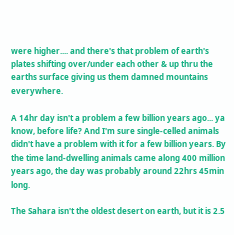were higher.... and there's that problem of earth's plates shifting over/under each other & up thru the earths surface giving us them damned mountains everywhere.

A 14hr day isn't a problem a few billion years ago... ya know, before life? And I'm sure single-celled animals didn't have a problem with it for a few billion years. By the time land-dwelling animals came along 400 million years ago, the day was probably around 22hrs 45min long.

The Sahara isn't the oldest desert on earth, but it is 2.5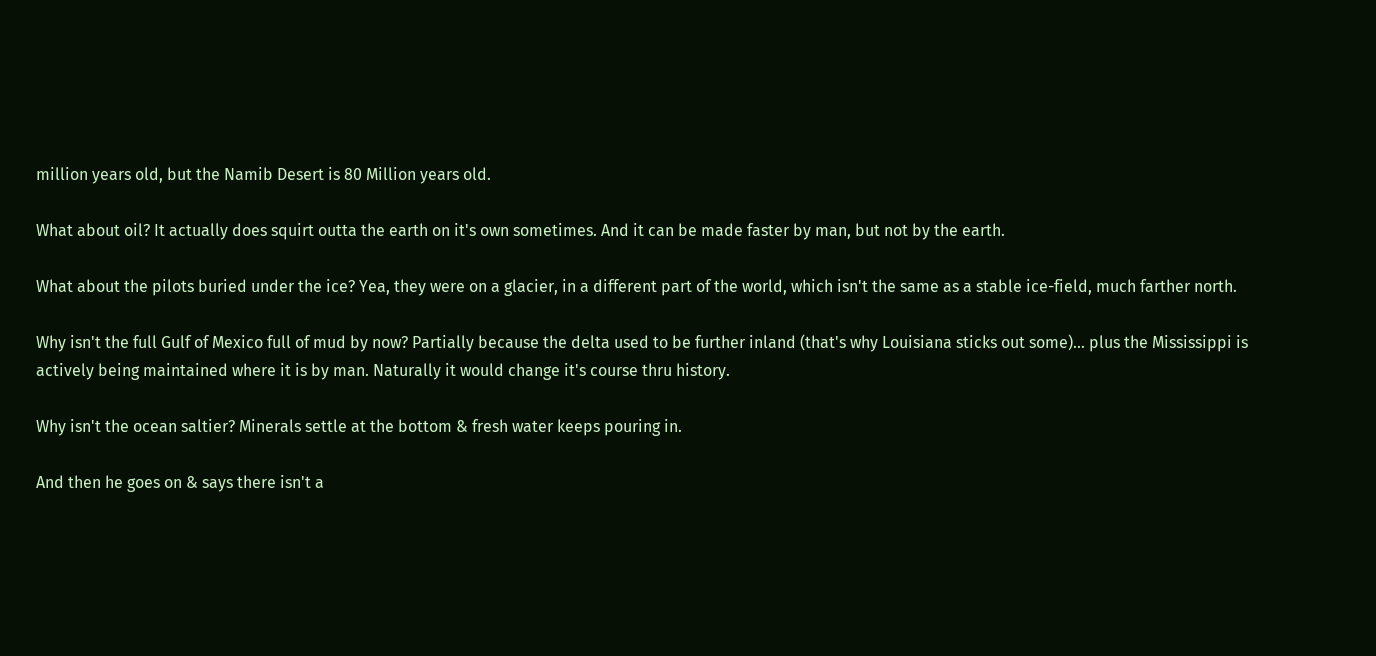million years old, but the Namib Desert is 80 Million years old.

What about oil? It actually does squirt outta the earth on it's own sometimes. And it can be made faster by man, but not by the earth.

What about the pilots buried under the ice? Yea, they were on a glacier, in a different part of the world, which isn't the same as a stable ice-field, much farther north.

Why isn't the full Gulf of Mexico full of mud by now? Partially because the delta used to be further inland (that's why Louisiana sticks out some)... plus the Mississippi is actively being maintained where it is by man. Naturally it would change it's course thru history.

Why isn't the ocean saltier? Minerals settle at the bottom & fresh water keeps pouring in.

And then he goes on & says there isn't a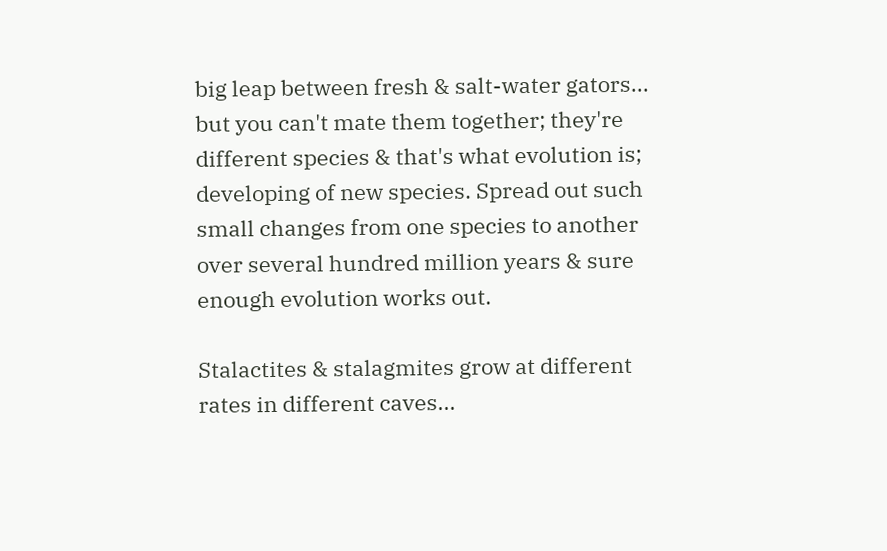big leap between fresh & salt-water gators... but you can't mate them together; they're different species & that's what evolution is; developing of new species. Spread out such small changes from one species to another over several hundred million years & sure enough evolution works out.

Stalactites & stalagmites grow at different rates in different caves...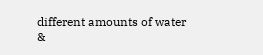different amounts of water &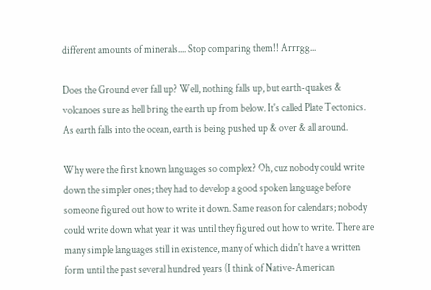different amounts of minerals.... Stop comparing them!! Arrrgg...

Does the Ground ever fall up? Well, nothing falls up, but earth-quakes & volcanoes sure as hell bring the earth up from below. It's called Plate Tectonics. As earth falls into the ocean, earth is being pushed up & over & all around.

Why were the first known languages so complex? Oh, cuz nobody could write down the simpler ones; they had to develop a good spoken language before someone figured out how to write it down. Same reason for calendars; nobody could write down what year it was until they figured out how to write. There are many simple languages still in existence, many of which didn't have a written form until the past several hundred years (I think of Native-American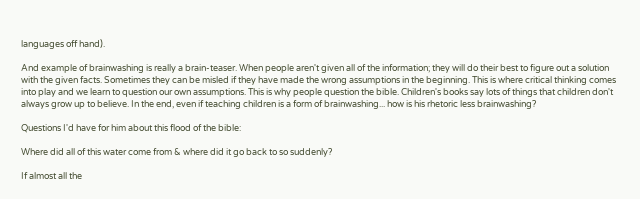languages off hand).

And example of brainwashing is really a brain-teaser. When people aren't given all of the information; they will do their best to figure out a solution with the given facts. Sometimes they can be misled if they have made the wrong assumptions in the beginning. This is where critical thinking comes into play and we learn to question our own assumptions. This is why people question the bible. Children's books say lots of things that children don't always grow up to believe. In the end, even if teaching children is a form of brainwashing... how is his rhetoric less brainwashing?

Questions I'd have for him about this flood of the bible:

Where did all of this water come from & where did it go back to so suddenly?

If almost all the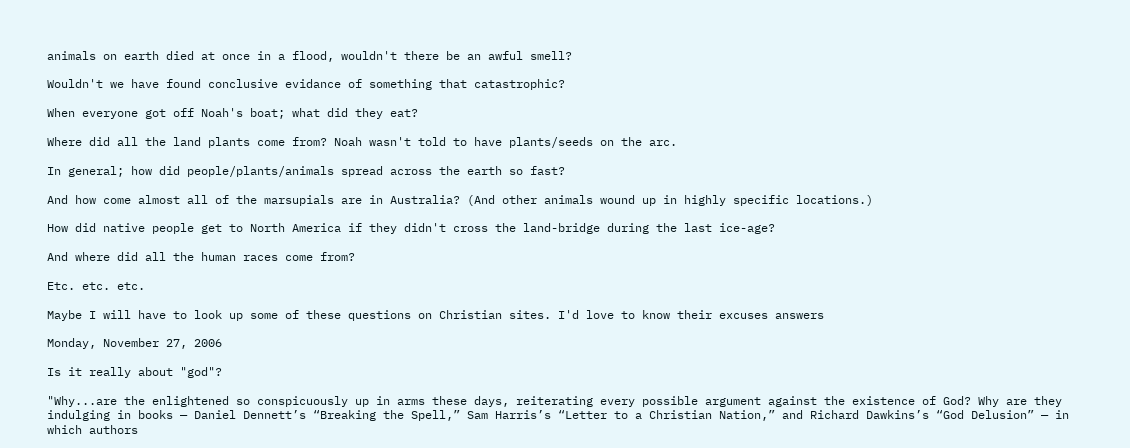animals on earth died at once in a flood, wouldn't there be an awful smell?

Wouldn't we have found conclusive evidance of something that catastrophic?

When everyone got off Noah's boat; what did they eat?

Where did all the land plants come from? Noah wasn't told to have plants/seeds on the arc.

In general; how did people/plants/animals spread across the earth so fast?

And how come almost all of the marsupials are in Australia? (And other animals wound up in highly specific locations.)

How did native people get to North America if they didn't cross the land-bridge during the last ice-age?

And where did all the human races come from?

Etc. etc. etc.

Maybe I will have to look up some of these questions on Christian sites. I'd love to know their excuses answers

Monday, November 27, 2006

Is it really about "god"?

"Why...are the enlightened so conspicuously up in arms these days, reiterating every possible argument against the existence of God? Why are they indulging in books — Daniel Dennett’s “Breaking the Spell,” Sam Harris’s “Letter to a Christian Nation,” and Richard Dawkins’s “God Delusion” — in which authors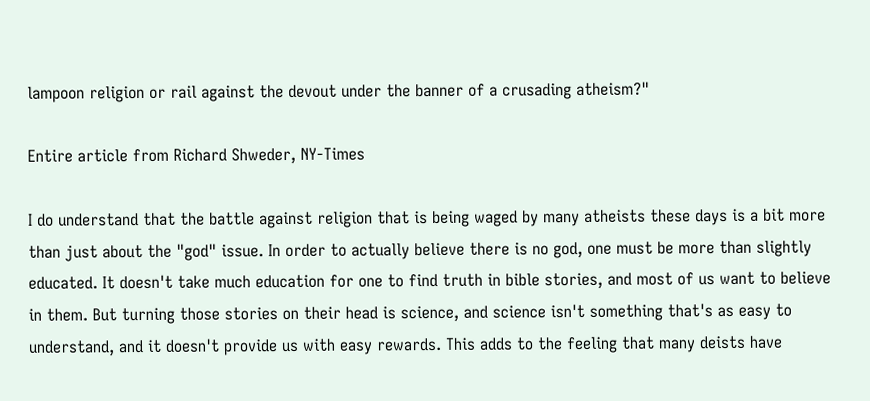lampoon religion or rail against the devout under the banner of a crusading atheism?"

Entire article from Richard Shweder, NY-Times

I do understand that the battle against religion that is being waged by many atheists these days is a bit more than just about the "god" issue. In order to actually believe there is no god, one must be more than slightly educated. It doesn't take much education for one to find truth in bible stories, and most of us want to believe in them. But turning those stories on their head is science, and science isn't something that's as easy to understand, and it doesn't provide us with easy rewards. This adds to the feeling that many deists have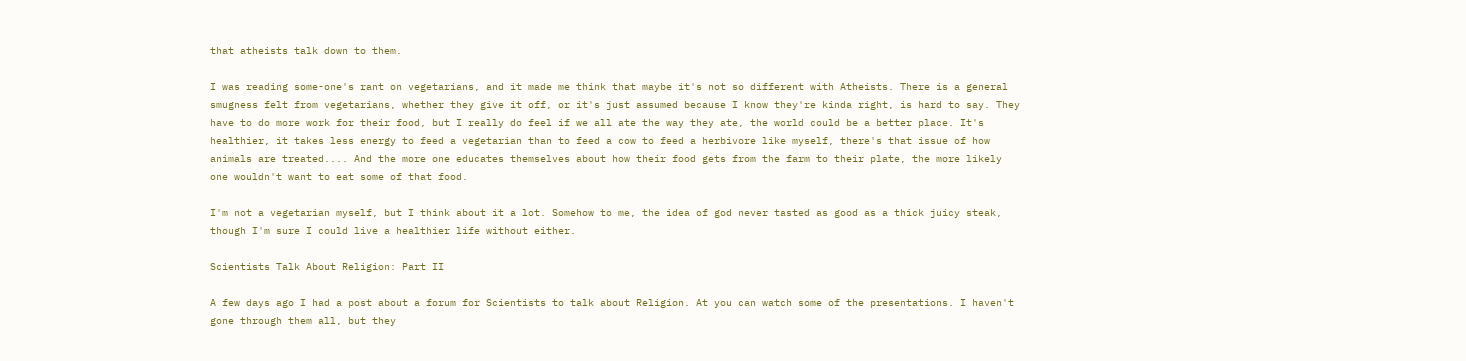that atheists talk down to them.

I was reading some-one's rant on vegetarians, and it made me think that maybe it's not so different with Atheists. There is a general smugness felt from vegetarians, whether they give it off, or it's just assumed because I know they're kinda right, is hard to say. They have to do more work for their food, but I really do feel if we all ate the way they ate, the world could be a better place. It's healthier, it takes less energy to feed a vegetarian than to feed a cow to feed a herbivore like myself, there's that issue of how animals are treated.... And the more one educates themselves about how their food gets from the farm to their plate, the more likely one wouldn't want to eat some of that food.

I'm not a vegetarian myself, but I think about it a lot. Somehow to me, the idea of god never tasted as good as a thick juicy steak, though I'm sure I could live a healthier life without either.

Scientists Talk About Religion: Part II

A few days ago I had a post about a forum for Scientists to talk about Religion. At you can watch some of the presentations. I haven't gone through them all, but they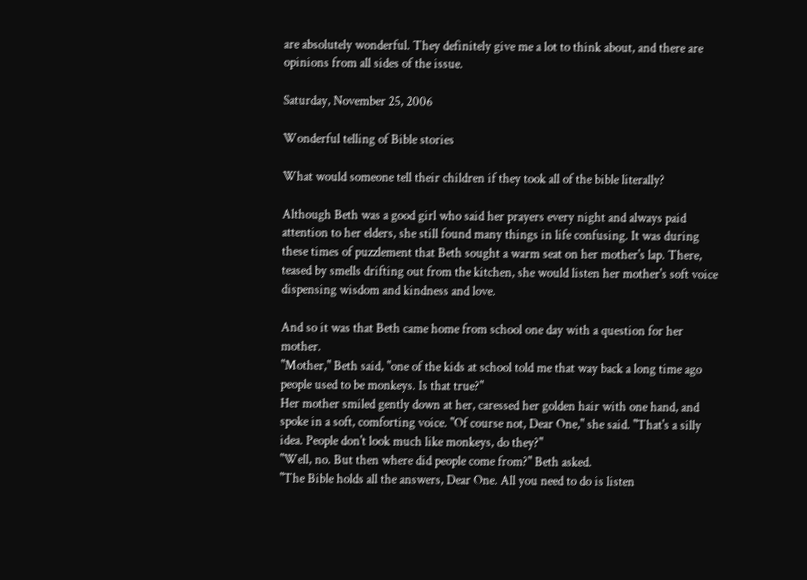are absolutely wonderful. They definitely give me a lot to think about, and there are opinions from all sides of the issue.

Saturday, November 25, 2006

Wonderful telling of Bible stories

What would someone tell their children if they took all of the bible literally?

Although Beth was a good girl who said her prayers every night and always paid attention to her elders, she still found many things in life confusing. It was during these times of puzzlement that Beth sought a warm seat on her mother's lap. There, teased by smells drifting out from the kitchen, she would listen her mother's soft voice dispensing wisdom and kindness and love.

And so it was that Beth came home from school one day with a question for her mother.
"Mother," Beth said, "one of the kids at school told me that way back a long time ago people used to be monkeys. Is that true?"
Her mother smiled gently down at her, caressed her golden hair with one hand, and spoke in a soft, comforting voice. "Of course not, Dear One," she said. "That's a silly idea. People don't look much like monkeys, do they?"
"Well, no. But then where did people come from?" Beth asked.
"The Bible holds all the answers, Dear One. All you need to do is listen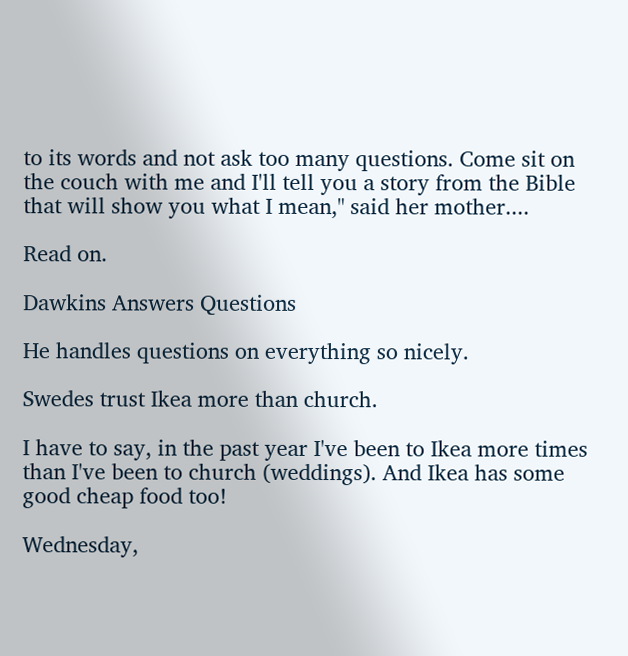to its words and not ask too many questions. Come sit on the couch with me and I'll tell you a story from the Bible that will show you what I mean," said her mother....

Read on.

Dawkins Answers Questions

He handles questions on everything so nicely.

Swedes trust Ikea more than church.

I have to say, in the past year I've been to Ikea more times than I've been to church (weddings). And Ikea has some good cheap food too!

Wednesday,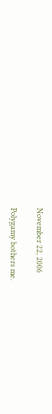November 22, 2006

Polygamy bothers me.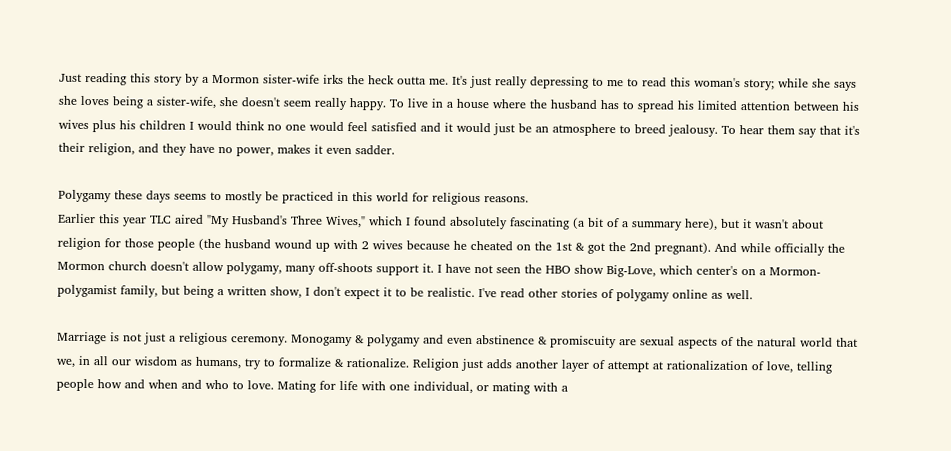Just reading this story by a Mormon sister-wife irks the heck outta me. It's just really depressing to me to read this woman's story; while she says she loves being a sister-wife, she doesn't seem really happy. To live in a house where the husband has to spread his limited attention between his wives plus his children I would think no one would feel satisfied and it would just be an atmosphere to breed jealousy. To hear them say that it's their religion, and they have no power, makes it even sadder.

Polygamy these days seems to mostly be practiced in this world for religious reasons.
Earlier this year TLC aired "My Husband's Three Wives," which I found absolutely fascinating (a bit of a summary here), but it wasn't about religion for those people (the husband wound up with 2 wives because he cheated on the 1st & got the 2nd pregnant). And while officially the Mormon church doesn't allow polygamy, many off-shoots support it. I have not seen the HBO show Big-Love, which center's on a Mormon-polygamist family, but being a written show, I don't expect it to be realistic. I've read other stories of polygamy online as well.

Marriage is not just a religious ceremony. Monogamy & polygamy and even abstinence & promiscuity are sexual aspects of the natural world that we, in all our wisdom as humans, try to formalize & rationalize. Religion just adds another layer of attempt at rationalization of love, telling people how and when and who to love. Mating for life with one individual, or mating with a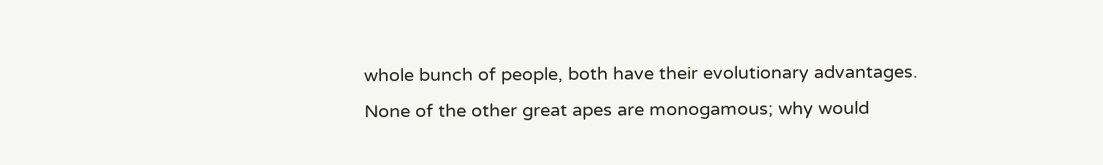whole bunch of people, both have their evolutionary advantages. None of the other great apes are monogamous; why would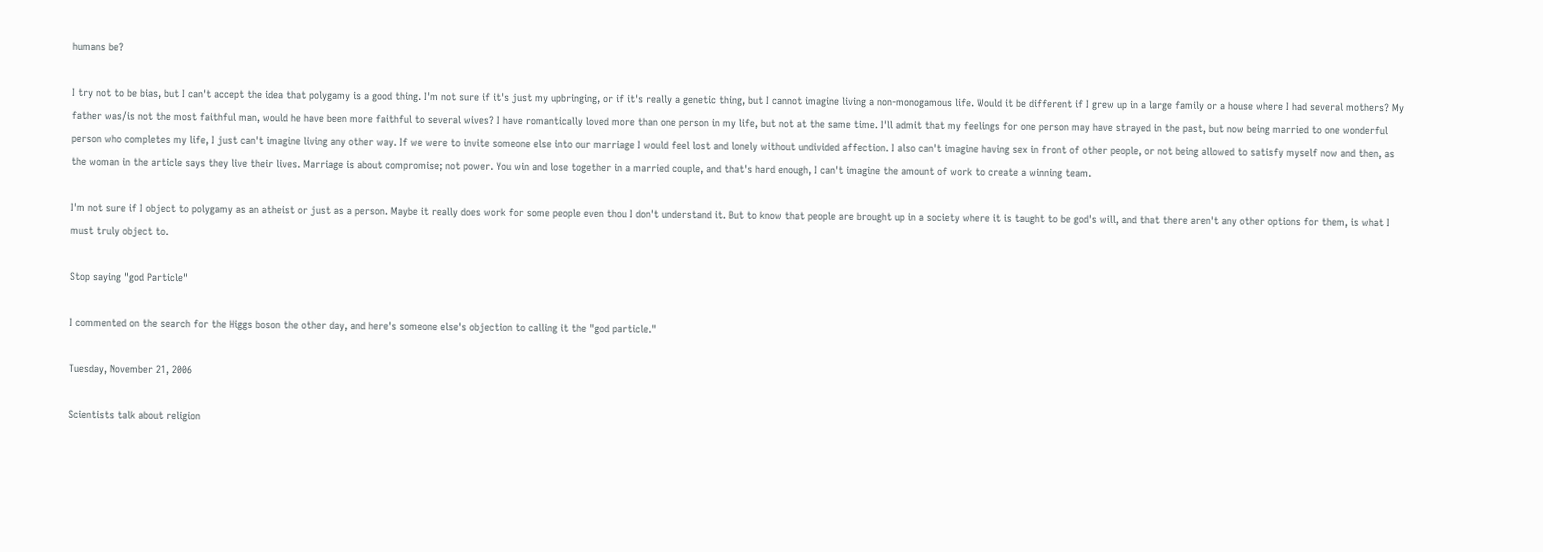humans be?

I try not to be bias, but I can't accept the idea that polygamy is a good thing. I'm not sure if it's just my upbringing, or if it's really a genetic thing, but I cannot imagine living a non-monogamous life. Would it be different if I grew up in a large family or a house where I had several mothers? My father was/is not the most faithful man, would he have been more faithful to several wives? I have romantically loved more than one person in my life, but not at the same time. I'll admit that my feelings for one person may have strayed in the past, but now being married to one wonderful person who completes my life, I just can't imagine living any other way. If we were to invite someone else into our marriage I would feel lost and lonely without undivided affection. I also can't imagine having sex in front of other people, or not being allowed to satisfy myself now and then, as the woman in the article says they live their lives. Marriage is about compromise; not power. You win and lose together in a married couple, and that's hard enough, I can't imagine the amount of work to create a winning team.

I'm not sure if I object to polygamy as an atheist or just as a person. Maybe it really does work for some people even thou I don't understand it. But to know that people are brought up in a society where it is taught to be god's will, and that there aren't any other options for them, is what I must truly object to.

Stop saying "god Particle"

I commented on the search for the Higgs boson the other day, and here's someone else's objection to calling it the "god particle."

Tuesday, November 21, 2006

Scientists talk about religion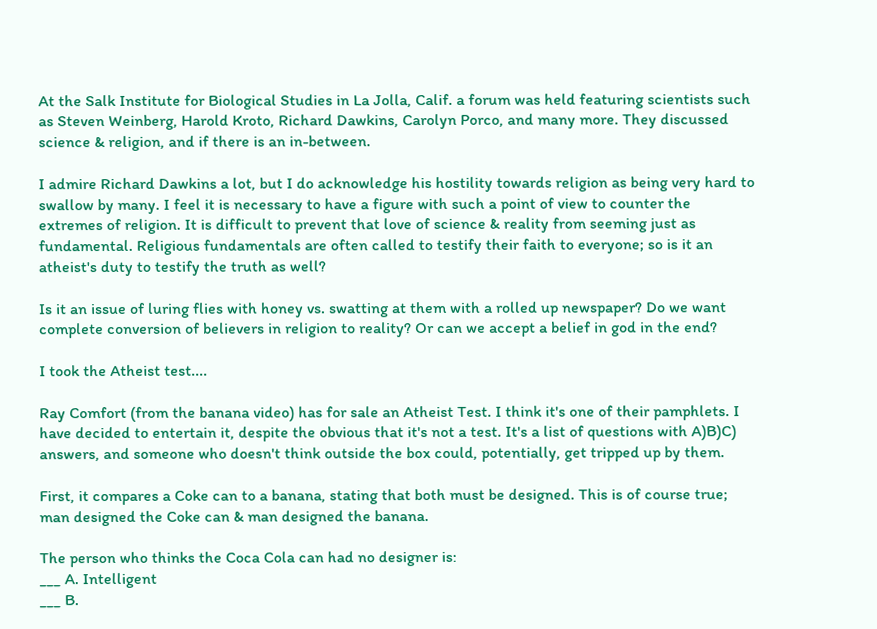At the Salk Institute for Biological Studies in La Jolla, Calif. a forum was held featuring scientists such as Steven Weinberg, Harold Kroto, Richard Dawkins, Carolyn Porco, and many more. They discussed science & religion, and if there is an in-between.

I admire Richard Dawkins a lot, but I do acknowledge his hostility towards religion as being very hard to swallow by many. I feel it is necessary to have a figure with such a point of view to counter the extremes of religion. It is difficult to prevent that love of science & reality from seeming just as fundamental. Religious fundamentals are often called to testify their faith to everyone; so is it an atheist's duty to testify the truth as well?

Is it an issue of luring flies with honey vs. swatting at them with a rolled up newspaper? Do we want complete conversion of believers in religion to reality? Or can we accept a belief in god in the end?

I took the Atheist test....

Ray Comfort (from the banana video) has for sale an Atheist Test. I think it's one of their pamphlets. I have decided to entertain it, despite the obvious that it's not a test. It's a list of questions with A)B)C) answers, and someone who doesn't think outside the box could, potentially, get tripped up by them.

First, it compares a Coke can to a banana, stating that both must be designed. This is of course true; man designed the Coke can & man designed the banana.

The person who thinks the Coca Cola can had no designer is:
___ A. Intelligent
___ B.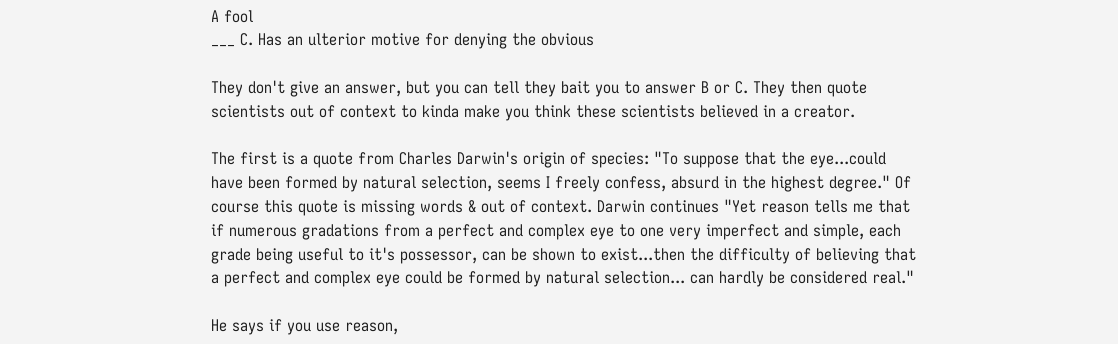A fool
___ C. Has an ulterior motive for denying the obvious

They don't give an answer, but you can tell they bait you to answer B or C. They then quote scientists out of context to kinda make you think these scientists believed in a creator.

The first is a quote from Charles Darwin's origin of species: "To suppose that the eye...could have been formed by natural selection, seems I freely confess, absurd in the highest degree." Of course this quote is missing words & out of context. Darwin continues "Yet reason tells me that if numerous gradations from a perfect and complex eye to one very imperfect and simple, each grade being useful to it's possessor, can be shown to exist...then the difficulty of believing that a perfect and complex eye could be formed by natural selection... can hardly be considered real."

He says if you use reason,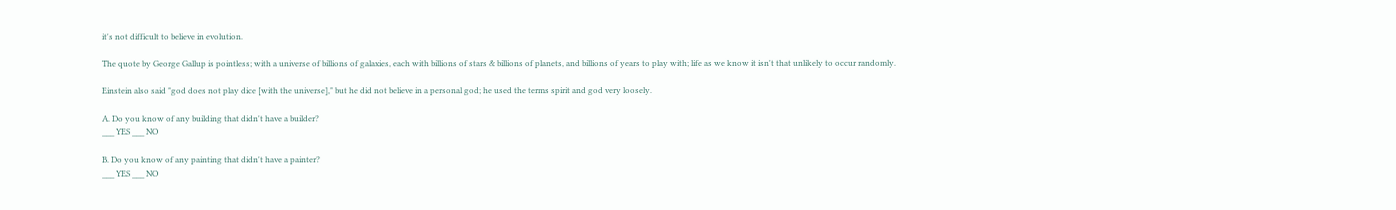it's not difficult to believe in evolution.

The quote by George Gallup is pointless; with a universe of billions of galaxies, each with billions of stars & billions of planets, and billions of years to play with; life as we know it isn't that unlikely to occur randomly.

Einstein also said "god does not play dice [with the universe]," but he did not believe in a personal god; he used the terms spirit and god very loosely.

A. Do you know of any building that didn't have a builder?
___ YES ___ NO

B. Do you know of any painting that didn't have a painter?
___ YES ___ NO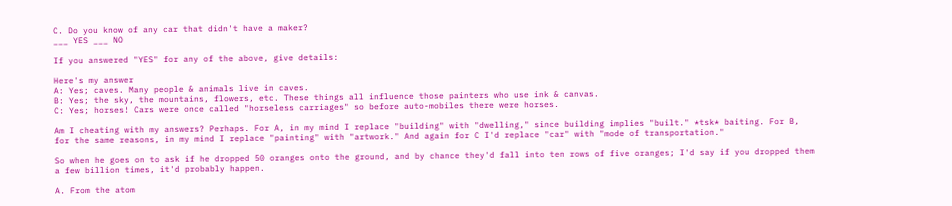C. Do you know of any car that didn't have a maker?
___ YES ___ NO

If you answered "YES" for any of the above, give details:

Here's my answer
A: Yes; caves. Many people & animals live in caves.
B: Yes; the sky, the mountains, flowers, etc. These things all influence those painters who use ink & canvas.
C: Yes; horses! Cars were once called "horseless carriages" so before auto-mobiles there were horses.

Am I cheating with my answers? Perhaps. For A, in my mind I replace "building" with "dwelling," since building implies "built." *tsk* baiting. For B, for the same reasons, in my mind I replace "painting" with "artwork." And again for C I'd replace "car" with "mode of transportation."

So when he goes on to ask if he dropped 50 oranges onto the ground, and by chance they'd fall into ten rows of five oranges; I'd say if you dropped them a few billion times, it'd probably happen.

A. From the atom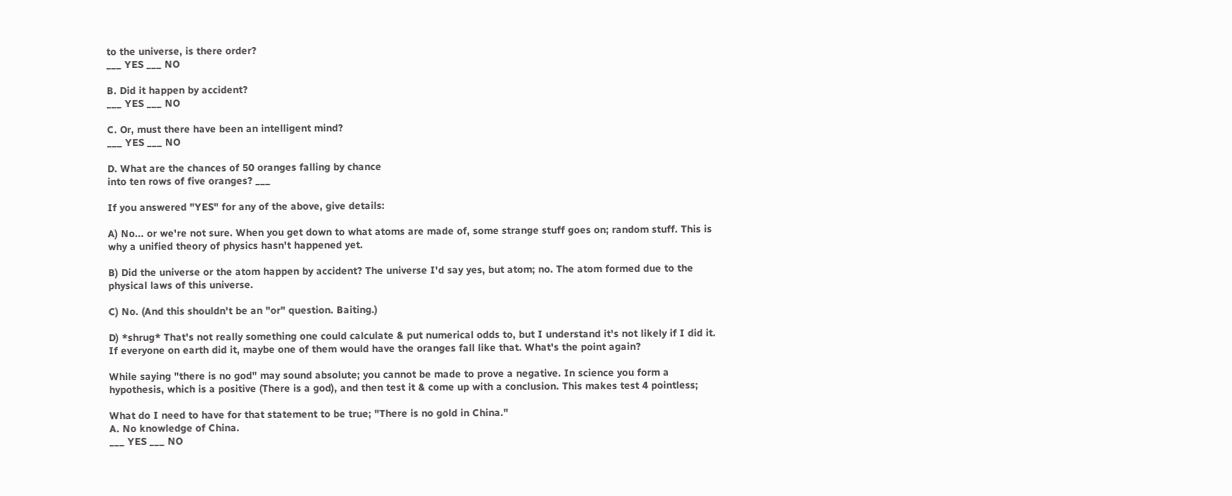to the universe, is there order?
___ YES ___ NO

B. Did it happen by accident?
___ YES ___ NO

C. Or, must there have been an intelligent mind?
___ YES ___ NO

D. What are the chances of 50 oranges falling by chance
into ten rows of five oranges? ___

If you answered "YES" for any of the above, give details:

A) No... or we're not sure. When you get down to what atoms are made of, some strange stuff goes on; random stuff. This is why a unified theory of physics hasn't happened yet.

B) Did the universe or the atom happen by accident? The universe I'd say yes, but atom; no. The atom formed due to the physical laws of this universe.

C) No. (And this shouldn't be an "or" question. Baiting.)

D) *shrug* That's not really something one could calculate & put numerical odds to, but I understand it's not likely if I did it. If everyone on earth did it, maybe one of them would have the oranges fall like that. What's the point again?

While saying "there is no god" may sound absolute; you cannot be made to prove a negative. In science you form a hypothesis, which is a positive (There is a god), and then test it & come up with a conclusion. This makes test 4 pointless;

What do I need to have for that statement to be true; "There is no gold in China."
A. No knowledge of China.
___ YES ___ NO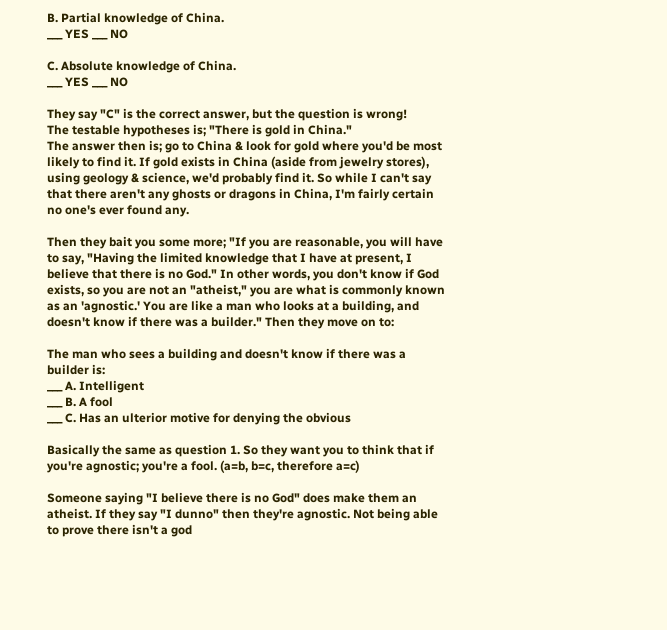B. Partial knowledge of China.
___ YES ___ NO

C. Absolute knowledge of China.
___ YES ___ NO

They say "C" is the correct answer, but the question is wrong!
The testable hypotheses is; "There is gold in China."
The answer then is; go to China & look for gold where you'd be most likely to find it. If gold exists in China (aside from jewelry stores), using geology & science, we'd probably find it. So while I can't say that there aren't any ghosts or dragons in China, I'm fairly certain no one's ever found any.

Then they bait you some more; "If you are reasonable, you will have to say, "Having the limited knowledge that I have at present, I believe that there is no God." In other words, you don't know if God exists, so you are not an "atheist," you are what is commonly known as an 'agnostic.' You are like a man who looks at a building, and doesn't know if there was a builder." Then they move on to:

The man who sees a building and doesn't know if there was a builder is:
___ A. Intelligent
___ B. A fool
___ C. Has an ulterior motive for denying the obvious

Basically the same as question 1. So they want you to think that if you're agnostic; you're a fool. (a=b, b=c, therefore a=c)

Someone saying "I believe there is no God" does make them an atheist. If they say "I dunno" then they're agnostic. Not being able to prove there isn't a god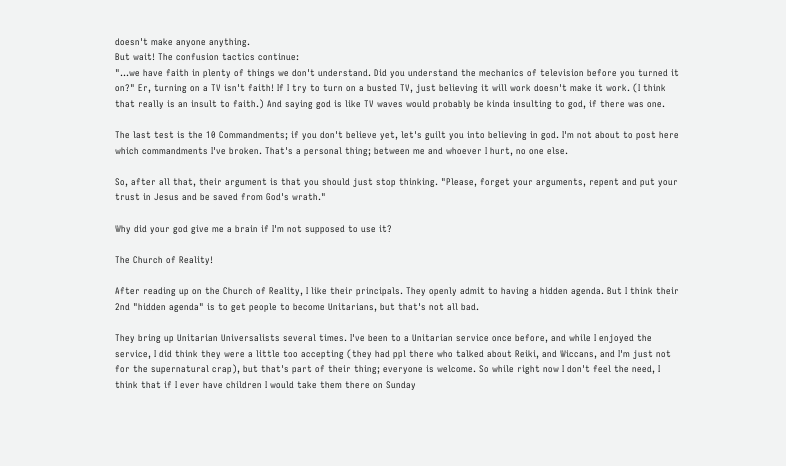doesn't make anyone anything.
But wait! The confusion tactics continue:
"...we have faith in plenty of things we don't understand. Did you understand the mechanics of television before you turned it on?" Er, turning on a TV isn't faith! If I try to turn on a busted TV, just believing it will work doesn't make it work. (I think that really is an insult to faith.) And saying god is like TV waves would probably be kinda insulting to god, if there was one.

The last test is the 10 Commandments; if you don't believe yet, let's guilt you into believing in god. I'm not about to post here which commandments I've broken. That's a personal thing; between me and whoever I hurt, no one else.

So, after all that, their argument is that you should just stop thinking. "Please, forget your arguments, repent and put your trust in Jesus and be saved from God's wrath."

Why did your god give me a brain if I'm not supposed to use it?

The Church of Reality!

After reading up on the Church of Reality, I like their principals. They openly admit to having a hidden agenda. But I think their 2nd "hidden agenda" is to get people to become Unitarians, but that's not all bad.

They bring up Unitarian Universalists several times. I've been to a Unitarian service once before, and while I enjoyed the service, I did think they were a little too accepting (they had ppl there who talked about Reiki, and Wiccans, and I'm just not for the supernatural crap), but that's part of their thing; everyone is welcome. So while right now I don't feel the need, I think that if I ever have children I would take them there on Sunday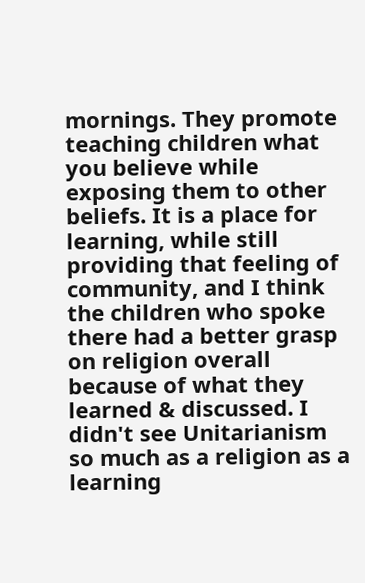mornings. They promote teaching children what you believe while exposing them to other beliefs. It is a place for learning, while still providing that feeling of community, and I think the children who spoke there had a better grasp on religion overall because of what they learned & discussed. I didn't see Unitarianism so much as a religion as a learning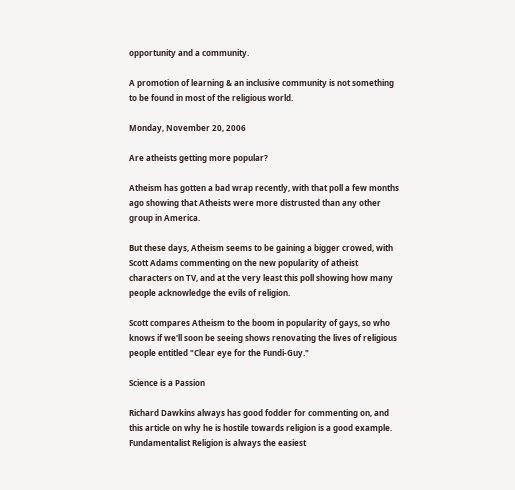opportunity and a community.

A promotion of learning & an inclusive community is not something to be found in most of the religious world.

Monday, November 20, 2006

Are atheists getting more popular?

Atheism has gotten a bad wrap recently, with that poll a few months ago showing that Atheists were more distrusted than any other group in America.

But these days, Atheism seems to be gaining a bigger crowed, with Scott Adams commenting on the new popularity of atheist characters on TV, and at the very least this poll showing how many people acknowledge the evils of religion.

Scott compares Atheism to the boom in popularity of gays, so who knows if we'll soon be seeing shows renovating the lives of religious people entitled "Clear eye for the Fundi-Guy."

Science is a Passion

Richard Dawkins always has good fodder for commenting on, and this article on why he is hostile towards religion is a good example. Fundamentalist Religion is always the easiest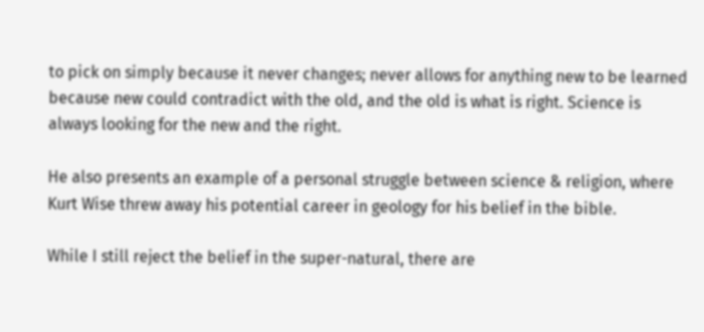to pick on simply because it never changes; never allows for anything new to be learned because new could contradict with the old, and the old is what is right. Science is always looking for the new and the right.

He also presents an example of a personal struggle between science & religion, where Kurt Wise threw away his potential career in geology for his belief in the bible.

While I still reject the belief in the super-natural, there are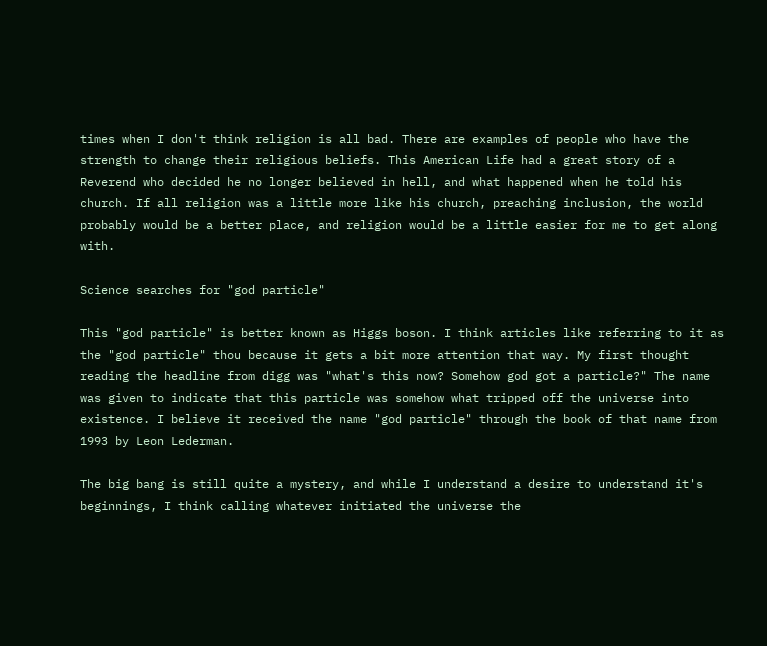times when I don't think religion is all bad. There are examples of people who have the strength to change their religious beliefs. This American Life had a great story of a Reverend who decided he no longer believed in hell, and what happened when he told his church. If all religion was a little more like his church, preaching inclusion, the world probably would be a better place, and religion would be a little easier for me to get along with.

Science searches for "god particle"

This "god particle" is better known as Higgs boson. I think articles like referring to it as the "god particle" thou because it gets a bit more attention that way. My first thought reading the headline from digg was "what's this now? Somehow god got a particle?" The name was given to indicate that this particle was somehow what tripped off the universe into existence. I believe it received the name "god particle" through the book of that name from 1993 by Leon Lederman.

The big bang is still quite a mystery, and while I understand a desire to understand it's beginnings, I think calling whatever initiated the universe the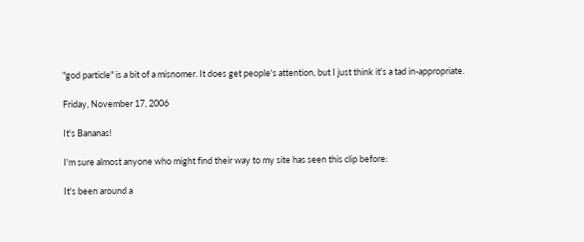"god particle" is a bit of a misnomer. It does get people's attention, but I just think it's a tad in-appropriate.

Friday, November 17, 2006

It's Bananas!

I'm sure almost anyone who might find their way to my site has seen this clip before:

It's been around a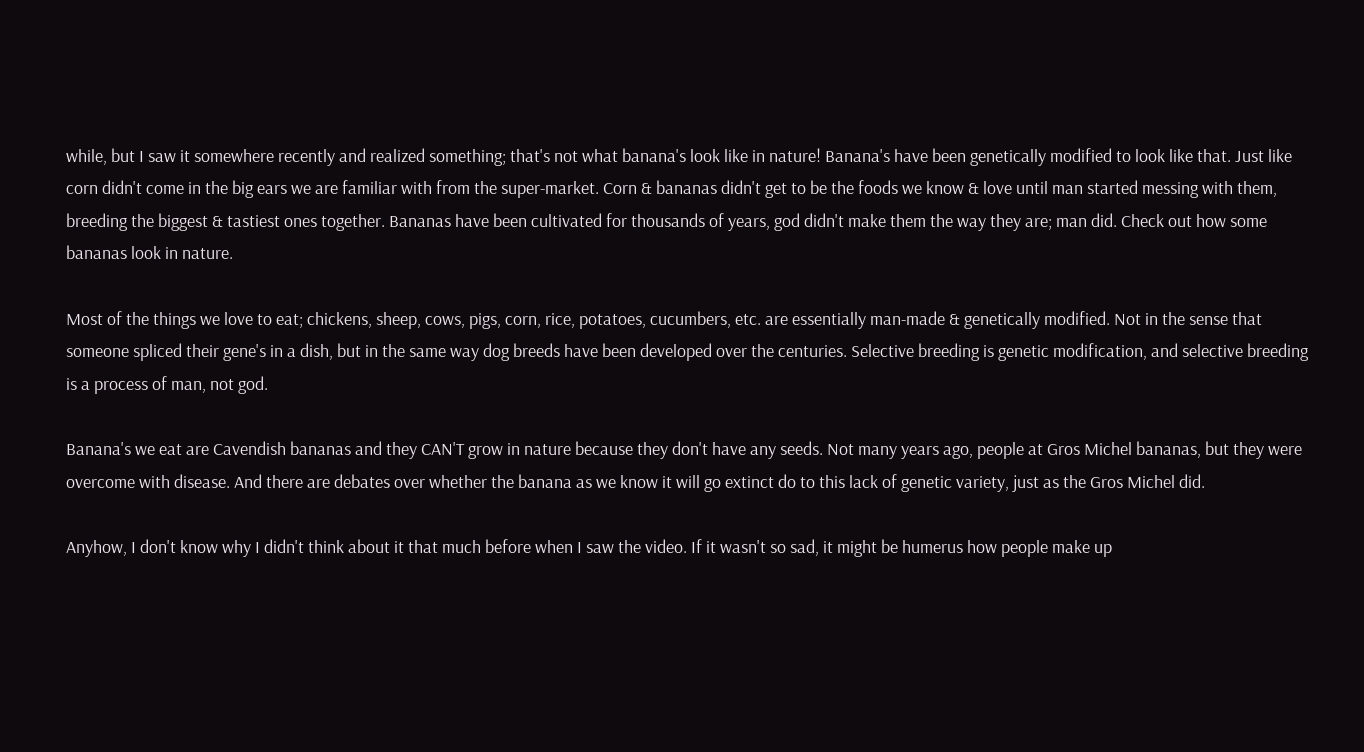while, but I saw it somewhere recently and realized something; that's not what banana's look like in nature! Banana's have been genetically modified to look like that. Just like corn didn't come in the big ears we are familiar with from the super-market. Corn & bananas didn't get to be the foods we know & love until man started messing with them, breeding the biggest & tastiest ones together. Bananas have been cultivated for thousands of years, god didn't make them the way they are; man did. Check out how some bananas look in nature.

Most of the things we love to eat; chickens, sheep, cows, pigs, corn, rice, potatoes, cucumbers, etc. are essentially man-made & genetically modified. Not in the sense that someone spliced their gene's in a dish, but in the same way dog breeds have been developed over the centuries. Selective breeding is genetic modification, and selective breeding is a process of man, not god.

Banana's we eat are Cavendish bananas and they CAN'T grow in nature because they don't have any seeds. Not many years ago, people at Gros Michel bananas, but they were overcome with disease. And there are debates over whether the banana as we know it will go extinct do to this lack of genetic variety, just as the Gros Michel did.

Anyhow, I don't know why I didn't think about it that much before when I saw the video. If it wasn't so sad, it might be humerus how people make up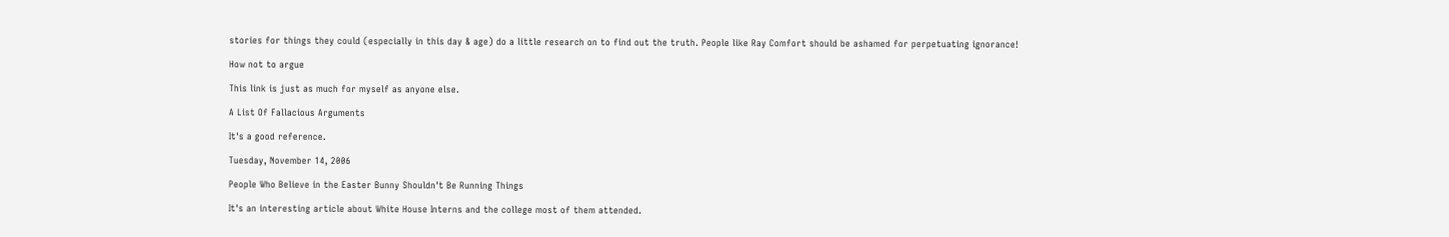stories for things they could (especially in this day & age) do a little research on to find out the truth. People like Ray Comfort should be ashamed for perpetuating ignorance!

How not to argue

This link is just as much for myself as anyone else.

A List Of Fallacious Arguments

It's a good reference.

Tuesday, November 14, 2006

People Who Believe in the Easter Bunny Shouldn't Be Running Things

It's an interesting article about White House Interns and the college most of them attended.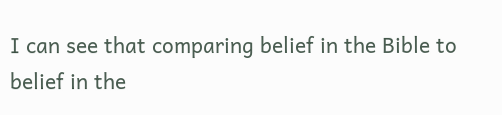I can see that comparing belief in the Bible to belief in the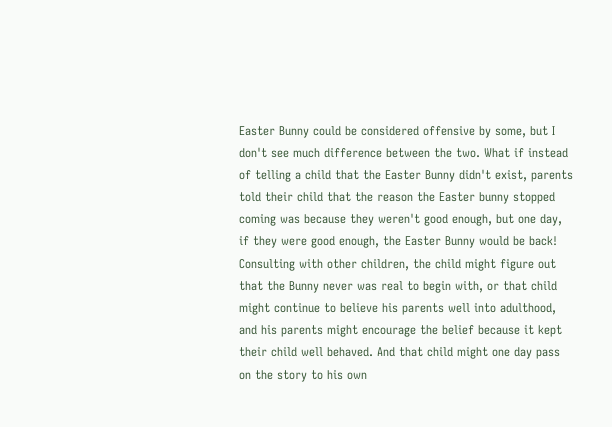Easter Bunny could be considered offensive by some, but I don't see much difference between the two. What if instead of telling a child that the Easter Bunny didn't exist, parents told their child that the reason the Easter bunny stopped coming was because they weren't good enough, but one day, if they were good enough, the Easter Bunny would be back! Consulting with other children, the child might figure out that the Bunny never was real to begin with, or that child might continue to believe his parents well into adulthood, and his parents might encourage the belief because it kept their child well behaved. And that child might one day pass on the story to his own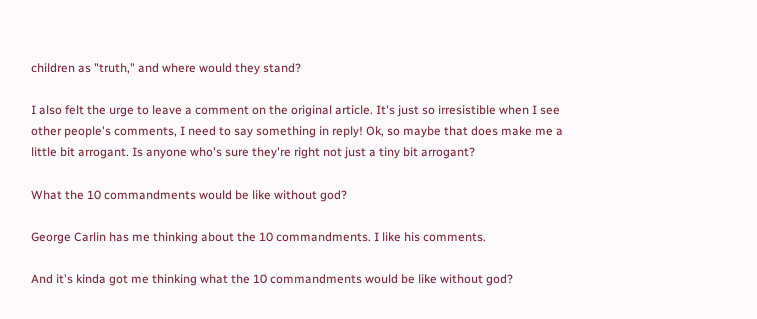children as "truth," and where would they stand?

I also felt the urge to leave a comment on the original article. It's just so irresistible when I see other people's comments, I need to say something in reply! Ok, so maybe that does make me a little bit arrogant. Is anyone who's sure they're right not just a tiny bit arrogant?

What the 10 commandments would be like without god?

George Carlin has me thinking about the 10 commandments. I like his comments.

And it's kinda got me thinking what the 10 commandments would be like without god?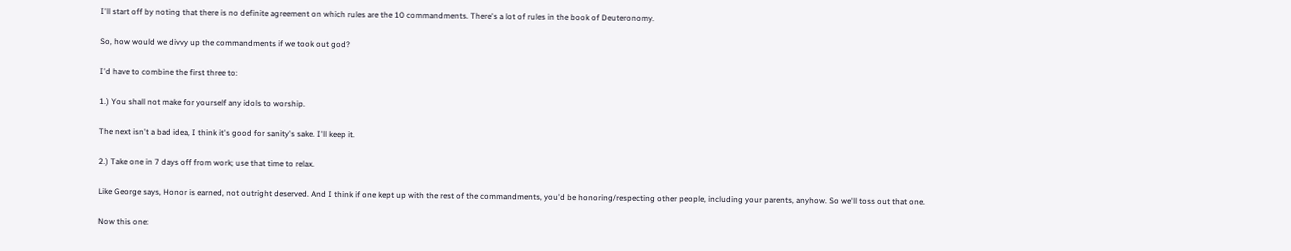I'll start off by noting that there is no definite agreement on which rules are the 10 commandments. There's a lot of rules in the book of Deuteronomy.

So, how would we divvy up the commandments if we took out god?

I'd have to combine the first three to:

1.) You shall not make for yourself any idols to worship.

The next isn't a bad idea, I think it's good for sanity's sake. I'll keep it.

2.) Take one in 7 days off from work; use that time to relax.

Like George says, Honor is earned, not outright deserved. And I think if one kept up with the rest of the commandments, you'd be honoring/respecting other people, including your parents, anyhow. So we'll toss out that one.

Now this one: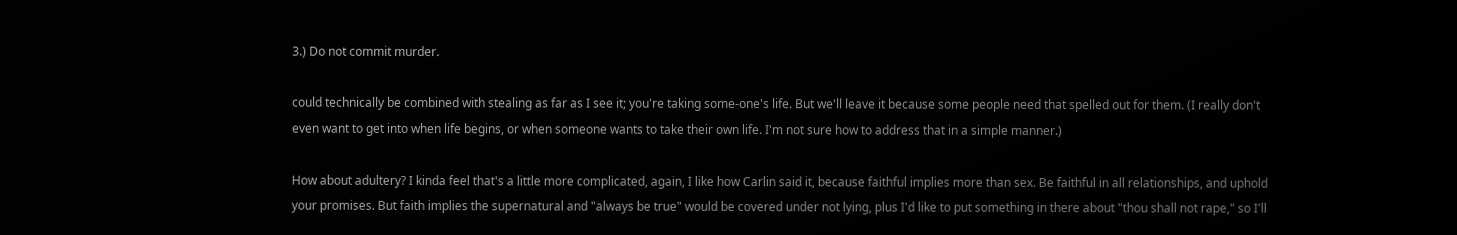3.) Do not commit murder.

could technically be combined with stealing as far as I see it; you're taking some-one's life. But we'll leave it because some people need that spelled out for them. (I really don't even want to get into when life begins, or when someone wants to take their own life. I'm not sure how to address that in a simple manner.)

How about adultery? I kinda feel that's a little more complicated, again, I like how Carlin said it, because faithful implies more than sex. Be faithful in all relationships, and uphold your promises. But faith implies the supernatural and "always be true" would be covered under not lying, plus I'd like to put something in there about "thou shall not rape," so I'll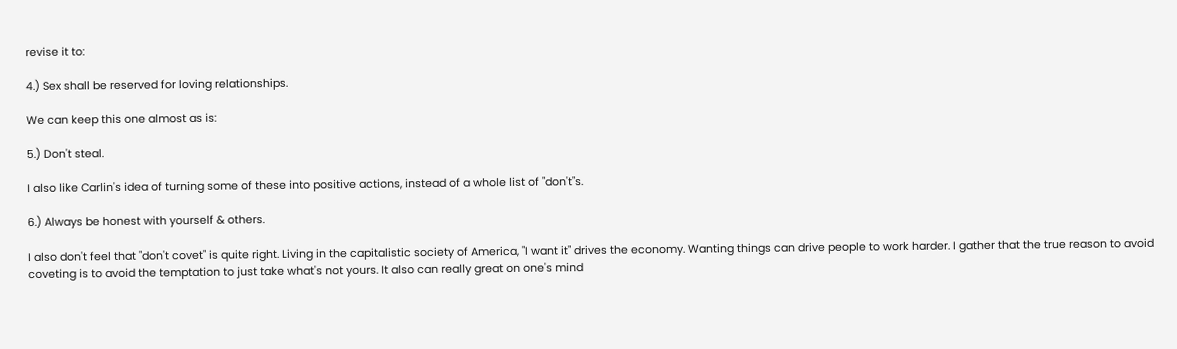revise it to:

4.) Sex shall be reserved for loving relationships.

We can keep this one almost as is:

5.) Don't steal.

I also like Carlin's idea of turning some of these into positive actions, instead of a whole list of "don't"s.

6.) Always be honest with yourself & others.

I also don't feel that "don't covet" is quite right. Living in the capitalistic society of America, "I want it" drives the economy. Wanting things can drive people to work harder. I gather that the true reason to avoid coveting is to avoid the temptation to just take what's not yours. It also can really great on one's mind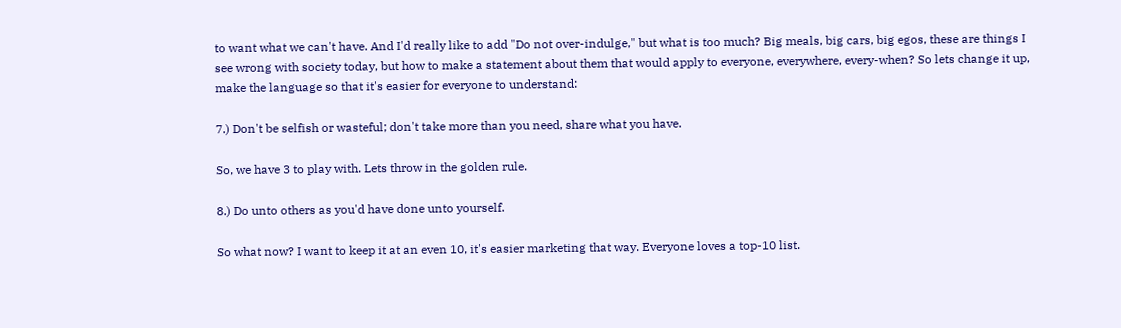to want what we can't have. And I'd really like to add "Do not over-indulge," but what is too much? Big meals, big cars, big egos, these are things I see wrong with society today, but how to make a statement about them that would apply to everyone, everywhere, every-when? So lets change it up, make the language so that it's easier for everyone to understand:

7.) Don't be selfish or wasteful; don't take more than you need, share what you have.

So, we have 3 to play with. Lets throw in the golden rule.

8.) Do unto others as you'd have done unto yourself.

So what now? I want to keep it at an even 10, it's easier marketing that way. Everyone loves a top-10 list.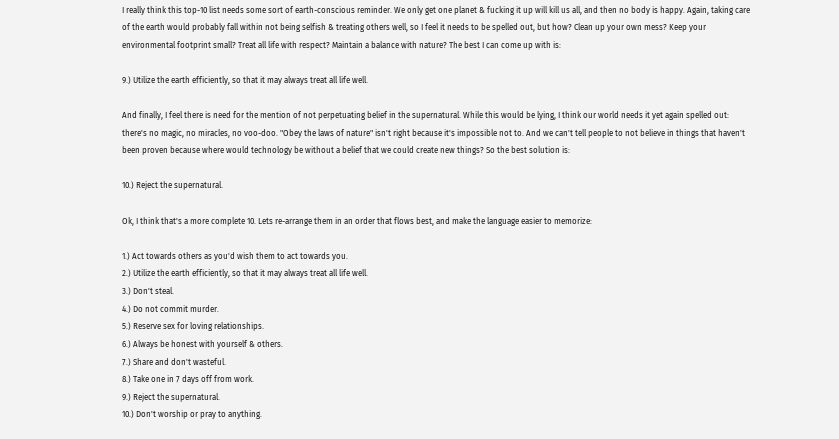I really think this top-10 list needs some sort of earth-conscious reminder. We only get one planet & fucking it up will kill us all, and then no body is happy. Again, taking care of the earth would probably fall within not being selfish & treating others well, so I feel it needs to be spelled out, but how? Clean up your own mess? Keep your environmental footprint small? Treat all life with respect? Maintain a balance with nature? The best I can come up with is:

9.) Utilize the earth efficiently, so that it may always treat all life well.

And finally, I feel there is need for the mention of not perpetuating belief in the supernatural. While this would be lying, I think our world needs it yet again spelled out: there's no magic, no miracles, no voo-doo. "Obey the laws of nature" isn't right because it's impossible not to. And we can't tell people to not believe in things that haven't been proven because where would technology be without a belief that we could create new things? So the best solution is:

10.) Reject the supernatural.

Ok, I think that's a more complete 10. Lets re-arrange them in an order that flows best, and make the language easier to memorize:

1.) Act towards others as you'd wish them to act towards you.
2.) Utilize the earth efficiently, so that it may always treat all life well.
3.) Don't steal.
4.) Do not commit murder.
5.) Reserve sex for loving relationships.
6.) Always be honest with yourself & others.
7.) Share and don't wasteful.
8.) Take one in 7 days off from work.
9.) Reject the supernatural.
10.) Don't worship or pray to anything.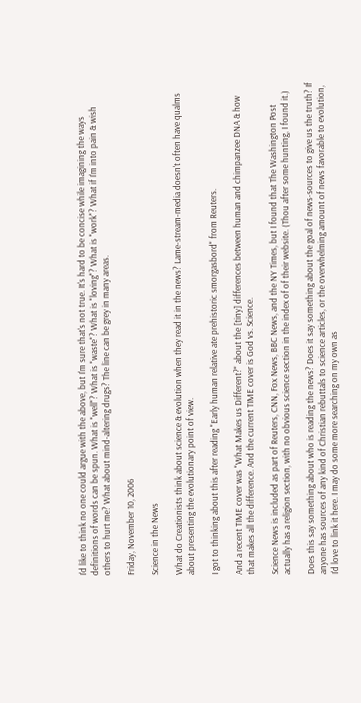I'd like to think no one could argue with the above, but I'm sure that's not true. It's hard to be concise while imagining the ways definitions of words can be spun. What is "well"? What is "waste"? What is "loving"? What is "work"? What if I'm into pain & wish others to hurt me? What about mind-altering drugs? The line can be grey in many areas.

Friday, November 10, 2006

Science in the News

What do Creationists think about science & evolution when they read it in the news? Lame-stream-media doesn't often have qualms about presenting the evolutionary point of view.

I got to thinking about this after reading "Early human relative ate prehistoric smorgasbord" from Reuters.

And a recent TIME cover was "What Makes us Different?" about the [tiny] differences between human and chimpanzee DNA & how that makes all the difference. And the current TIME cover is God vs. Science.

Science News is included as part of Reuters, CNN, Fox News, BBC News, and the NY Times, but I found that The Washington Post actually has a religion section, with no obvious science section in the index of of their website. (Thou after some hunting, I found it.)

Does this say something about who is reading the news? Does it say something about the goal of news-sources to give us the truth? If anyone has sources of any kind of Christian rebuttals to science articles, or the overwhelming amount of news favorable to evolution, I'd love to link it here. I may do some more searching on my own as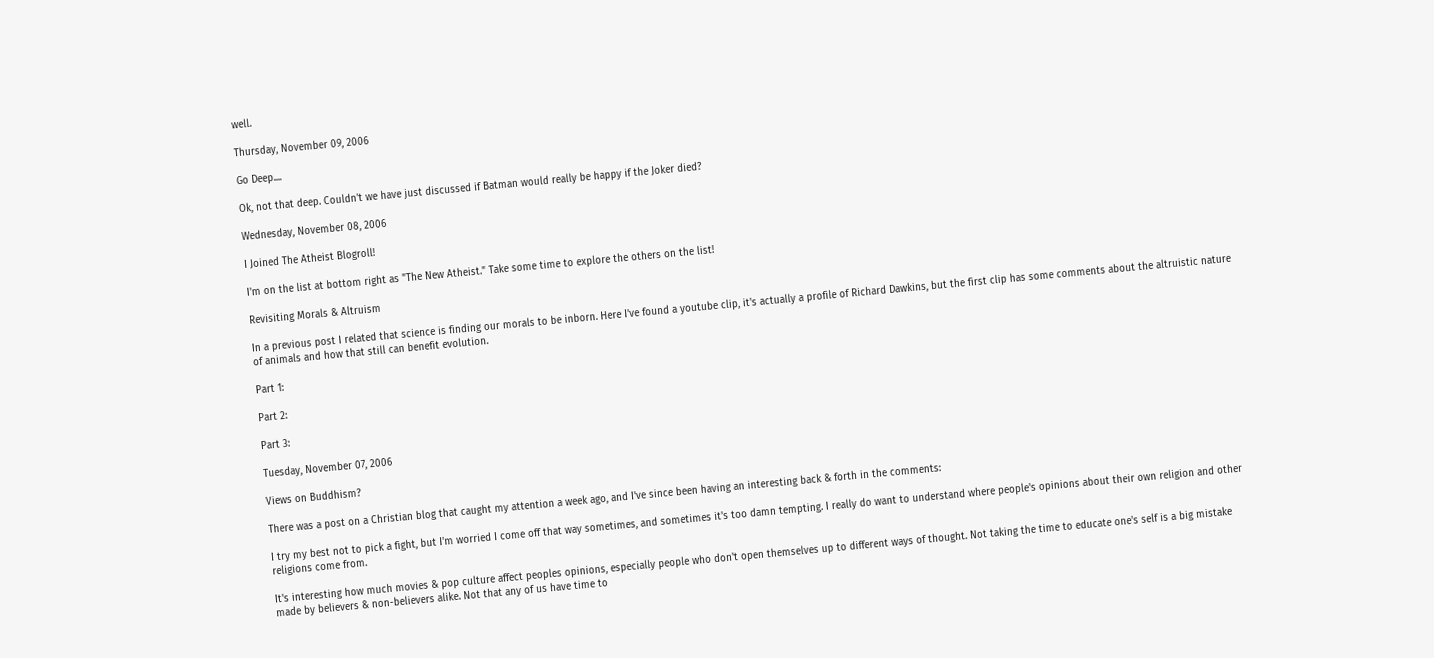well.

Thursday, November 09, 2006

Go Deep....

Ok, not that deep. Couldn't we have just discussed if Batman would really be happy if the Joker died?

Wednesday, November 08, 2006

I Joined The Atheist Blogroll!

I'm on the list at bottom right as "The New Atheist." Take some time to explore the others on the list!

Revisiting Morals & Altruism

In a previous post I related that science is finding our morals to be inborn. Here I've found a youtube clip, it's actually a profile of Richard Dawkins, but the first clip has some comments about the altruistic nature of animals and how that still can benefit evolution.

Part 1:

Part 2:

Part 3:

Tuesday, November 07, 2006

Views on Buddhism?

There was a post on a Christian blog that caught my attention a week ago, and I've since been having an interesting back & forth in the comments:

I try my best not to pick a fight, but I'm worried I come off that way sometimes, and sometimes it's too damn tempting. I really do want to understand where people's opinions about their own religion and other religions come from.

It's interesting how much movies & pop culture affect peoples opinions, especially people who don't open themselves up to different ways of thought. Not taking the time to educate one's self is a big mistake made by believers & non-believers alike. Not that any of us have time to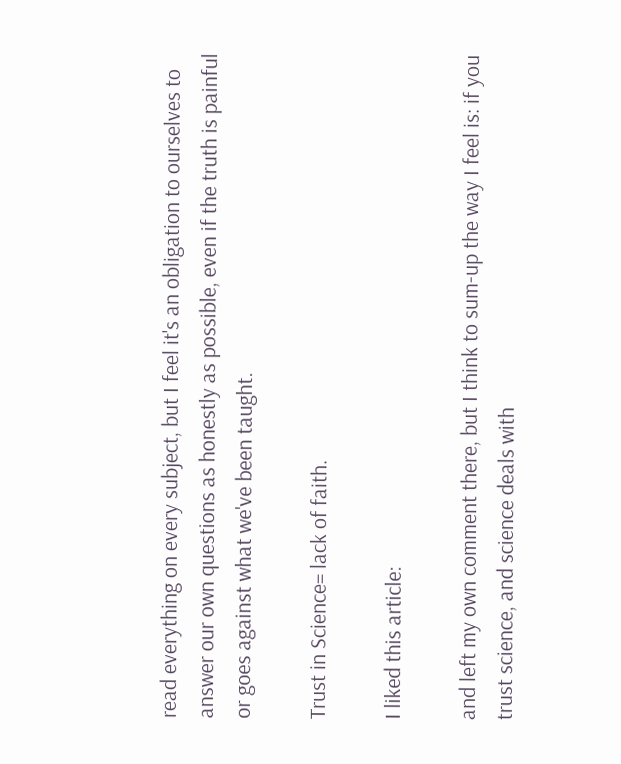read everything on every subject, but I feel it's an obligation to ourselves to answer our own questions as honestly as possible, even if the truth is painful or goes against what we've been taught.

Trust in Science= lack of faith.

I liked this article:

and left my own comment there, but I think to sum-up the way I feel is: if you trust science, and science deals with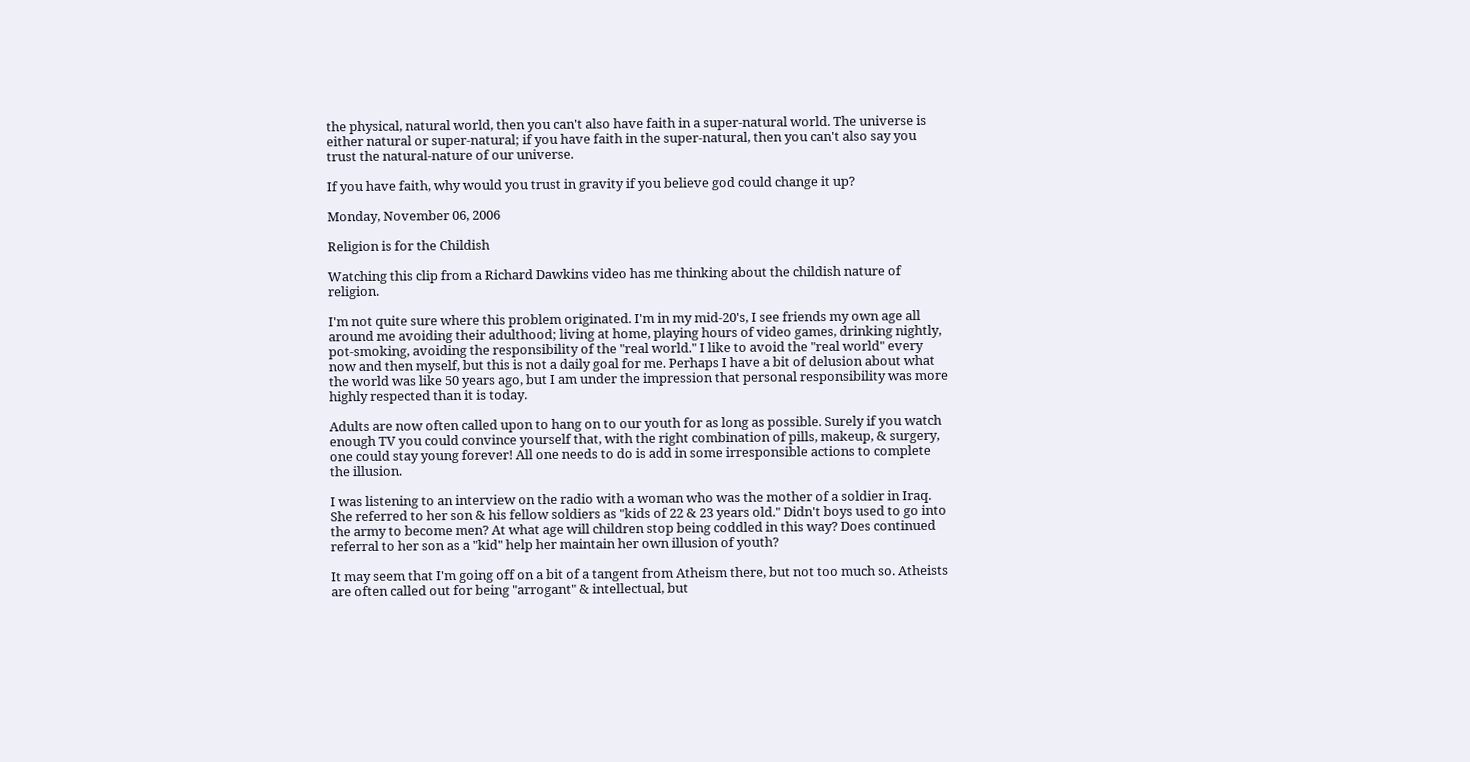the physical, natural world, then you can't also have faith in a super-natural world. The universe is either natural or super-natural; if you have faith in the super-natural, then you can't also say you trust the natural-nature of our universe.

If you have faith, why would you trust in gravity if you believe god could change it up?

Monday, November 06, 2006

Religion is for the Childish

Watching this clip from a Richard Dawkins video has me thinking about the childish nature of religion.

I'm not quite sure where this problem originated. I'm in my mid-20's, I see friends my own age all around me avoiding their adulthood; living at home, playing hours of video games, drinking nightly, pot-smoking, avoiding the responsibility of the "real world." I like to avoid the "real world" every now and then myself, but this is not a daily goal for me. Perhaps I have a bit of delusion about what the world was like 50 years ago, but I am under the impression that personal responsibility was more highly respected than it is today.

Adults are now often called upon to hang on to our youth for as long as possible. Surely if you watch enough TV you could convince yourself that, with the right combination of pills, makeup, & surgery, one could stay young forever! All one needs to do is add in some irresponsible actions to complete the illusion.

I was listening to an interview on the radio with a woman who was the mother of a soldier in Iraq. She referred to her son & his fellow soldiers as "kids of 22 & 23 years old." Didn't boys used to go into the army to become men? At what age will children stop being coddled in this way? Does continued referral to her son as a "kid" help her maintain her own illusion of youth?

It may seem that I'm going off on a bit of a tangent from Atheism there, but not too much so. Atheists are often called out for being "arrogant" & intellectual, but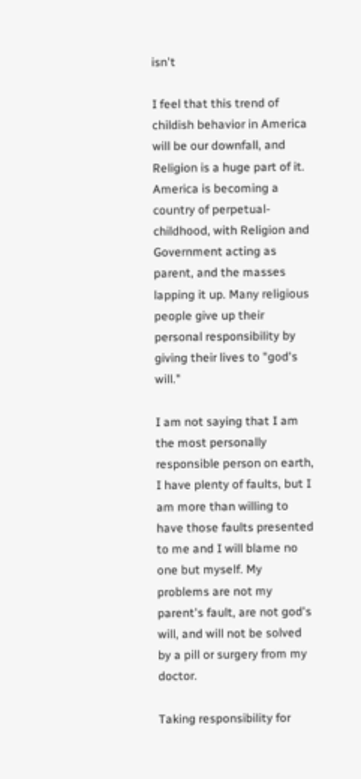isn't

I feel that this trend of childish behavior in America will be our downfall, and Religion is a huge part of it. America is becoming a country of perpetual-childhood, with Religion and Government acting as parent, and the masses lapping it up. Many religious people give up their personal responsibility by giving their lives to "god's will."

I am not saying that I am the most personally responsible person on earth, I have plenty of faults, but I am more than willing to have those faults presented to me and I will blame no one but myself. My problems are not my parent's fault, are not god's will, and will not be solved by a pill or surgery from my doctor.

Taking responsibility for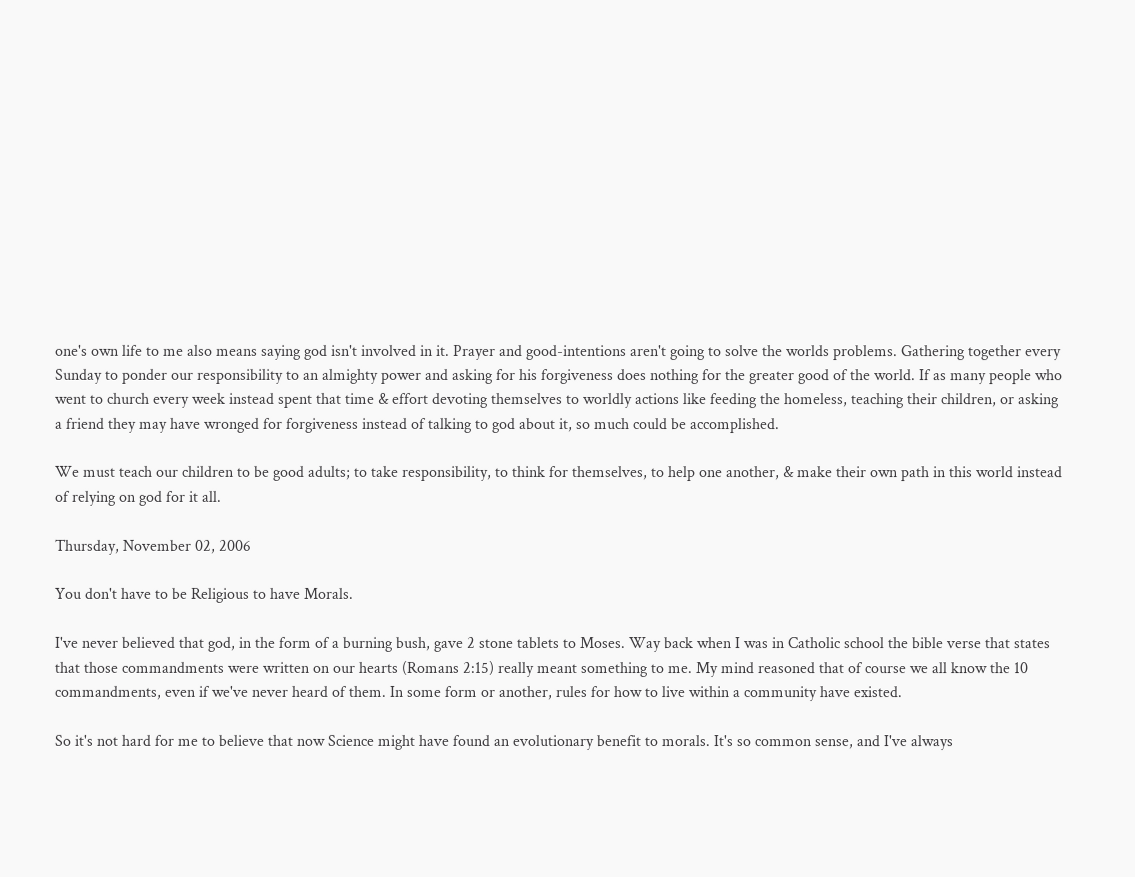one's own life to me also means saying god isn't involved in it. Prayer and good-intentions aren't going to solve the worlds problems. Gathering together every Sunday to ponder our responsibility to an almighty power and asking for his forgiveness does nothing for the greater good of the world. If as many people who went to church every week instead spent that time & effort devoting themselves to worldly actions like feeding the homeless, teaching their children, or asking a friend they may have wronged for forgiveness instead of talking to god about it, so much could be accomplished.

We must teach our children to be good adults; to take responsibility, to think for themselves, to help one another, & make their own path in this world instead of relying on god for it all.

Thursday, November 02, 2006

You don't have to be Religious to have Morals.

I've never believed that god, in the form of a burning bush, gave 2 stone tablets to Moses. Way back when I was in Catholic school the bible verse that states that those commandments were written on our hearts (Romans 2:15) really meant something to me. My mind reasoned that of course we all know the 10 commandments, even if we've never heard of them. In some form or another, rules for how to live within a community have existed.

So it's not hard for me to believe that now Science might have found an evolutionary benefit to morals. It's so common sense, and I've always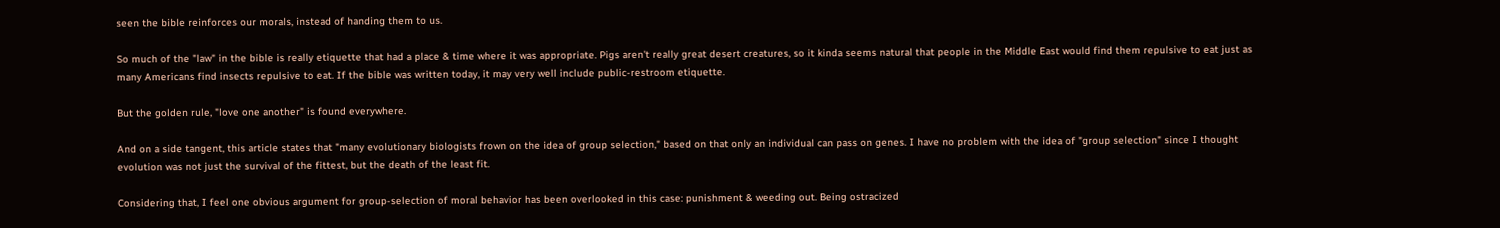seen the bible reinforces our morals, instead of handing them to us.

So much of the "law" in the bible is really etiquette that had a place & time where it was appropriate. Pigs aren't really great desert creatures, so it kinda seems natural that people in the Middle East would find them repulsive to eat just as many Americans find insects repulsive to eat. If the bible was written today, it may very well include public-restroom etiquette.

But the golden rule, "love one another" is found everywhere.

And on a side tangent, this article states that "many evolutionary biologists frown on the idea of group selection," based on that only an individual can pass on genes. I have no problem with the idea of "group selection" since I thought evolution was not just the survival of the fittest, but the death of the least fit.

Considering that, I feel one obvious argument for group-selection of moral behavior has been overlooked in this case: punishment & weeding out. Being ostracized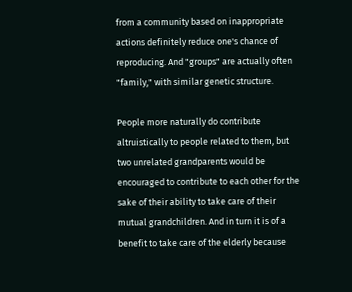from a community based on inappropriate actions definitely reduce one's chance of reproducing. And "groups" are actually often "family," with similar genetic structure.

People more naturally do contribute altruistically to people related to them, but two unrelated grandparents would be encouraged to contribute to each other for the sake of their ability to take care of their mutual grandchildren. And in turn it is of a benefit to take care of the elderly because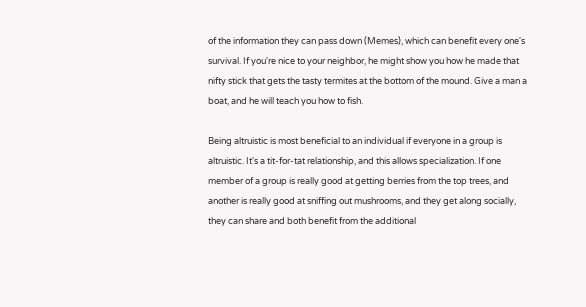of the information they can pass down (Memes), which can benefit every one's survival. If you're nice to your neighbor, he might show you how he made that nifty stick that gets the tasty termites at the bottom of the mound. Give a man a boat, and he will teach you how to fish.

Being altruistic is most beneficial to an individual if everyone in a group is altruistic. It's a tit-for-tat relationship, and this allows specialization. If one member of a group is really good at getting berries from the top trees, and another is really good at sniffing out mushrooms, and they get along socially, they can share and both benefit from the additional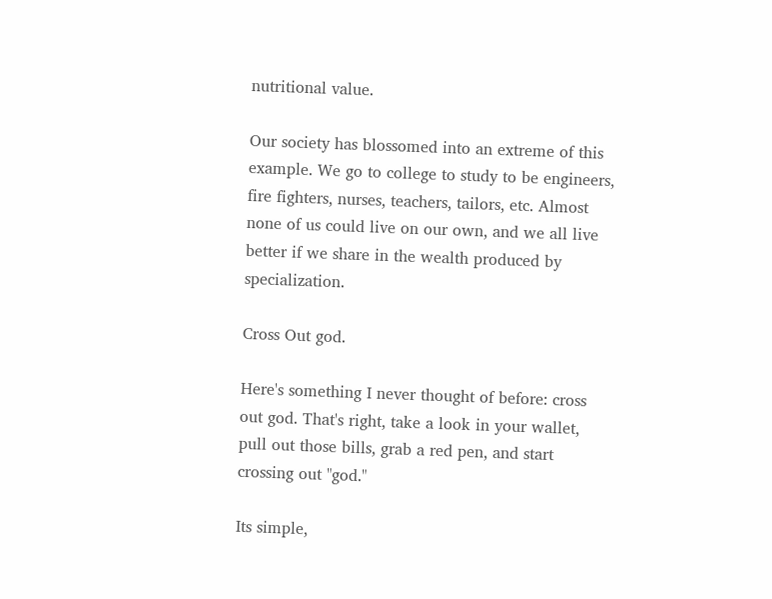nutritional value.

Our society has blossomed into an extreme of this example. We go to college to study to be engineers, fire fighters, nurses, teachers, tailors, etc. Almost none of us could live on our own, and we all live better if we share in the wealth produced by specialization.

Cross Out god.

Here's something I never thought of before: cross out god. That's right, take a look in your wallet, pull out those bills, grab a red pen, and start crossing out "god."

Its simple,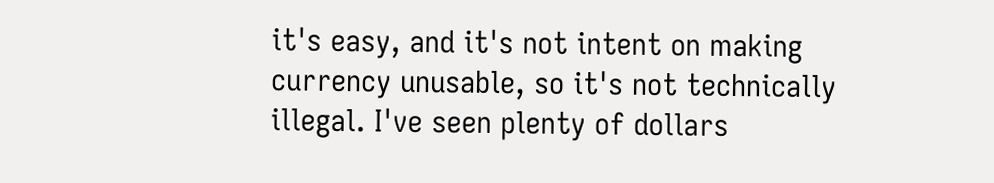it's easy, and it's not intent on making currency unusable, so it's not technically illegal. I've seen plenty of dollars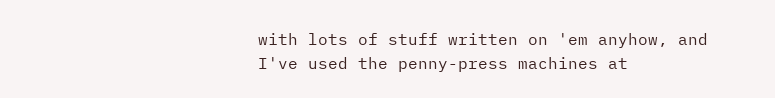with lots of stuff written on 'em anyhow, and I've used the penny-press machines at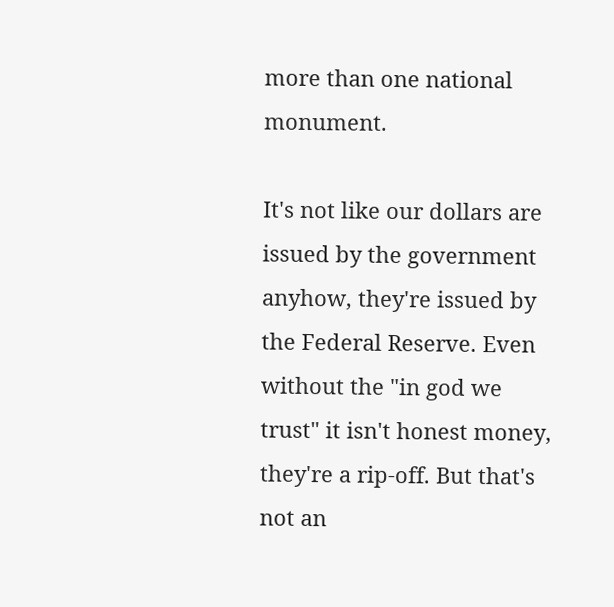more than one national monument.

It's not like our dollars are issued by the government anyhow, they're issued by the Federal Reserve. Even without the "in god we trust" it isn't honest money, they're a rip-off. But that's not an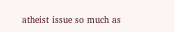atheist issue so much as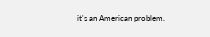it's an American problem.